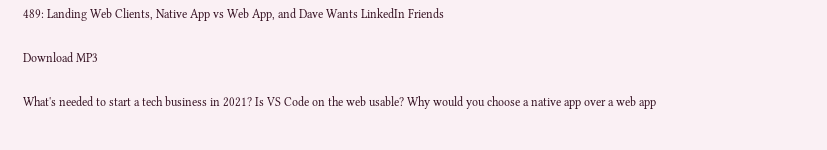489: Landing Web Clients, Native App vs Web App, and Dave Wants LinkedIn Friends

Download MP3

What's needed to start a tech business in 2021? Is VS Code on the web usable? Why would you choose a native app over a web app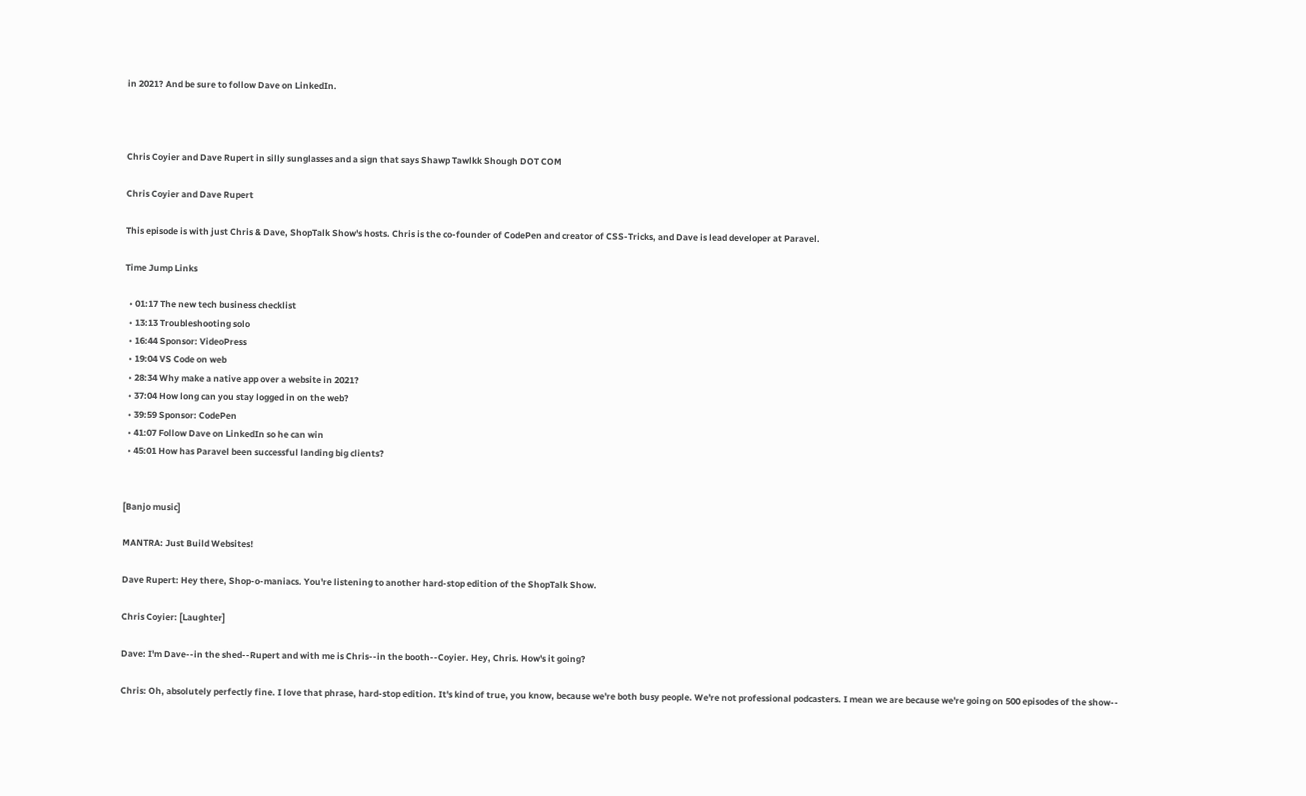in 2021? And be sure to follow Dave on LinkedIn.



Chris Coyier and Dave Rupert in silly sunglasses and a sign that says Shawp Tawlkk Shough DOT COM

Chris Coyier and Dave Rupert

This episode is with just Chris & Dave, ShopTalk Show's hosts. Chris is the co-founder of CodePen and creator of CSS-Tricks, and Dave is lead developer at Paravel.

Time Jump Links

  • 01:17 The new tech business checklist
  • 13:13 Troubleshooting solo
  • 16:44 Sponsor: VideoPress
  • 19:04 VS Code on web
  • 28:34 Why make a native app over a website in 2021?
  • 37:04 How long can you stay logged in on the web?
  • 39:59 Sponsor: CodePen
  • 41:07 Follow Dave on LinkedIn so he can win
  • 45:01 How has Paravel been successful landing big clients?


[Banjo music]

MANTRA: Just Build Websites!

Dave Rupert: Hey there, Shop-o-maniacs. You're listening to another hard-stop edition of the ShopTalk Show.

Chris Coyier: [Laughter]

Dave: I'm Dave--in the shed--Rupert and with me is Chris--in the booth--Coyier. Hey, Chris. How's it going?

Chris: Oh, absolutely perfectly fine. I love that phrase, hard-stop edition. It's kind of true, you know, because we're both busy people. We're not professional podcasters. I mean we are because we're going on 500 episodes of the show--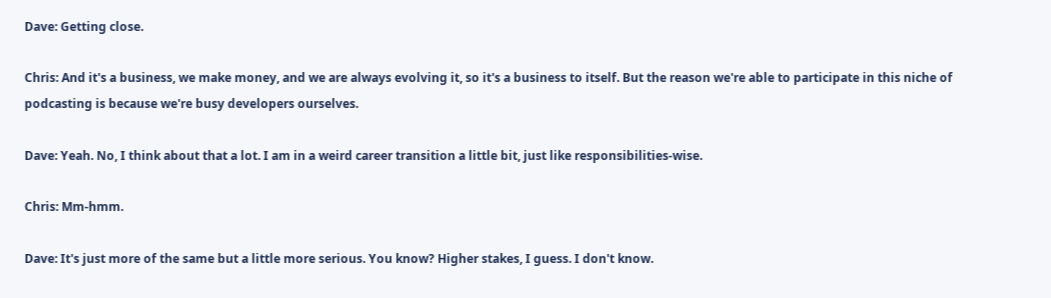Dave: Getting close.

Chris: And it's a business, we make money, and we are always evolving it, so it's a business to itself. But the reason we're able to participate in this niche of podcasting is because we're busy developers ourselves.

Dave: Yeah. No, I think about that a lot. I am in a weird career transition a little bit, just like responsibilities-wise.

Chris: Mm-hmm.

Dave: It's just more of the same but a little more serious. You know? Higher stakes, I guess. I don't know.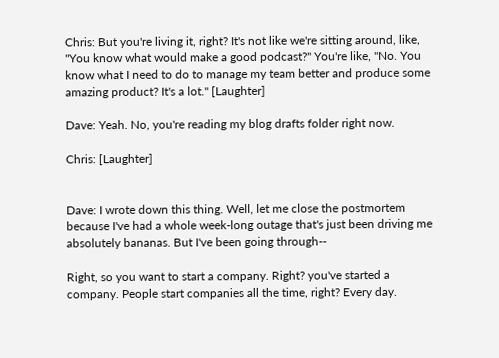Chris: But you're living it, right? It's not like we're sitting around, like, "You know what would make a good podcast?" You're like, "No. You know what I need to do to manage my team better and produce some amazing product? It's a lot." [Laughter]

Dave: Yeah. No, you're reading my blog drafts folder right now.

Chris: [Laughter]


Dave: I wrote down this thing. Well, let me close the postmortem because I've had a whole week-long outage that's just been driving me absolutely bananas. But I've been going through--

Right, so you want to start a company. Right? you've started a company. People start companies all the time, right? Every day.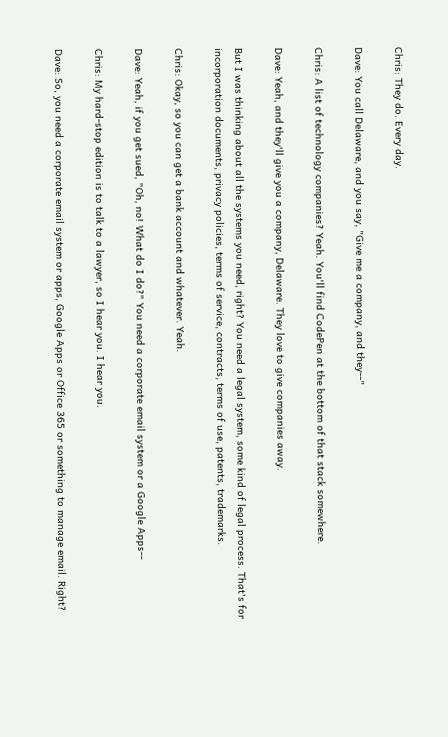Chris: They do. Every day.

Dave: You call Delaware, and you say, "Give me a company, and they--"

Chris: A list of technology companies? Yeah. You'll find CodePen at the bottom of that stack somewhere.

Dave: Yeah, and they'll give you a company, Delaware. They love to give companies away.

But I was thinking about all the systems you need, right? You need a legal system, some kind of legal process. That's for incorporation documents, privacy policies, terms of service, contracts, terms of use, patents, trademarks.

Chris: Okay, so you can get a bank account and whatever. Yeah.

Dave: Yeah, if you get sued, "Oh, no! What do I do?" You need a corporate email system or a Google Apps--

Chris: My hard-stop edition is to talk to a lawyer, so I hear you. I hear you.

Dave: So, you need a corporate email system or apps, Google Apps or Office 365 or something to manage email. Right?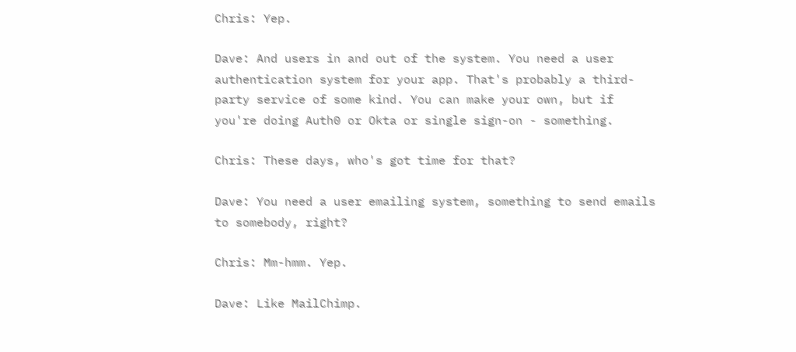Chris: Yep.

Dave: And users in and out of the system. You need a user authentication system for your app. That's probably a third-party service of some kind. You can make your own, but if you're doing Auth0 or Okta or single sign-on - something.

Chris: These days, who's got time for that?

Dave: You need a user emailing system, something to send emails to somebody, right?

Chris: Mm-hmm. Yep.

Dave: Like MailChimp.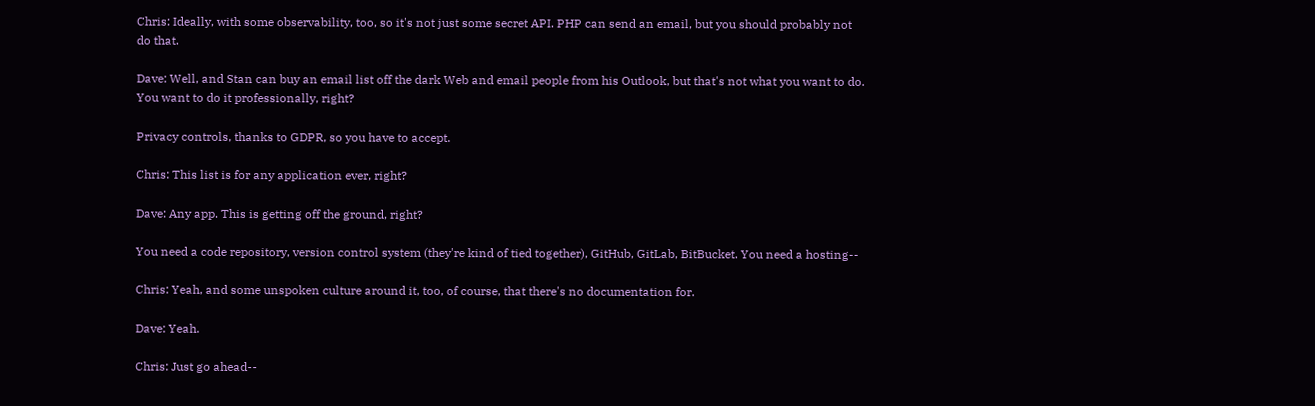Chris: Ideally, with some observability, too, so it's not just some secret API. PHP can send an email, but you should probably not do that.

Dave: Well, and Stan can buy an email list off the dark Web and email people from his Outlook, but that's not what you want to do. You want to do it professionally, right?

Privacy controls, thanks to GDPR, so you have to accept.

Chris: This list is for any application ever, right?

Dave: Any app. This is getting off the ground, right?

You need a code repository, version control system (they're kind of tied together), GitHub, GitLab, BitBucket. You need a hosting--

Chris: Yeah, and some unspoken culture around it, too, of course, that there's no documentation for.

Dave: Yeah.

Chris: Just go ahead--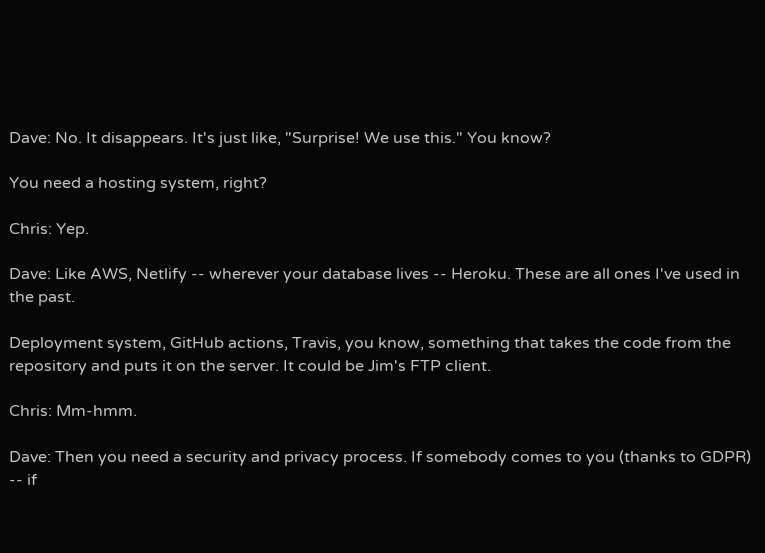Dave: No. It disappears. It's just like, "Surprise! We use this." You know?

You need a hosting system, right?

Chris: Yep.

Dave: Like AWS, Netlify -- wherever your database lives -- Heroku. These are all ones I've used in the past.

Deployment system, GitHub actions, Travis, you know, something that takes the code from the repository and puts it on the server. It could be Jim's FTP client.

Chris: Mm-hmm.

Dave: Then you need a security and privacy process. If somebody comes to you (thanks to GDPR) -- if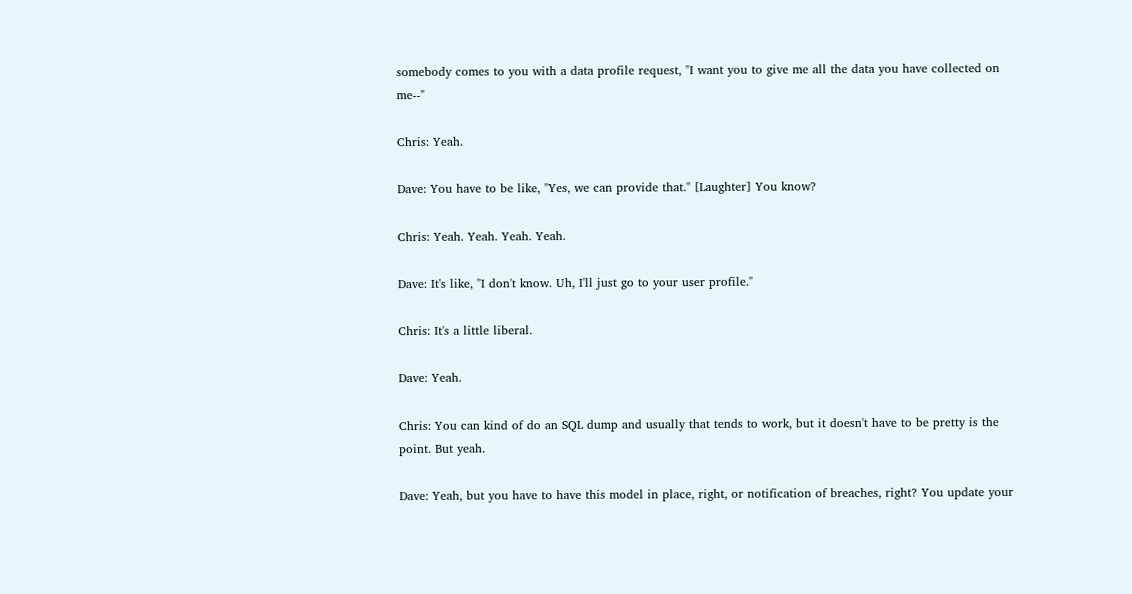somebody comes to you with a data profile request, "I want you to give me all the data you have collected on me--"

Chris: Yeah.

Dave: You have to be like, "Yes, we can provide that." [Laughter] You know?

Chris: Yeah. Yeah. Yeah. Yeah.

Dave: It's like, "I don't know. Uh, I'll just go to your user profile."

Chris: It's a little liberal.

Dave: Yeah.

Chris: You can kind of do an SQL dump and usually that tends to work, but it doesn't have to be pretty is the point. But yeah.

Dave: Yeah, but you have to have this model in place, right, or notification of breaches, right? You update your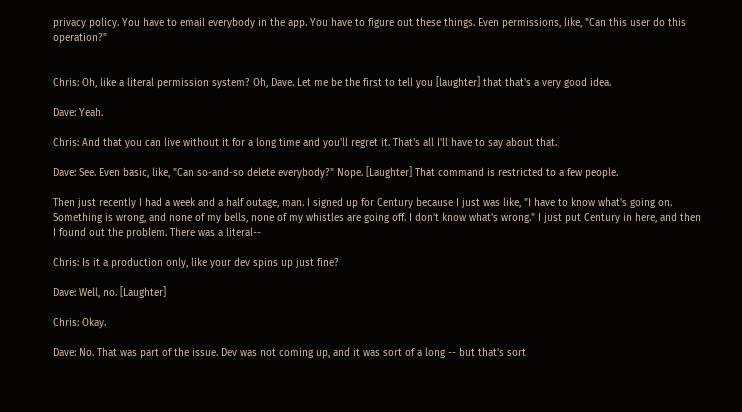privacy policy. You have to email everybody in the app. You have to figure out these things. Even permissions, like, "Can this user do this operation?"


Chris: Oh, like a literal permission system? Oh, Dave. Let me be the first to tell you [laughter] that that's a very good idea.

Dave: Yeah.

Chris: And that you can live without it for a long time and you'll regret it. That's all I'll have to say about that.

Dave: See. Even basic, like, "Can so-and-so delete everybody?" Nope. [Laughter] That command is restricted to a few people.

Then just recently I had a week and a half outage, man. I signed up for Century because I just was like, "I have to know what's going on. Something is wrong, and none of my bells, none of my whistles are going off. I don't know what's wrong." I just put Century in here, and then I found out the problem. There was a literal--

Chris: Is it a production only, like your dev spins up just fine?

Dave: Well, no. [Laughter]

Chris: Okay.

Dave: No. That was part of the issue. Dev was not coming up, and it was sort of a long -- but that's sort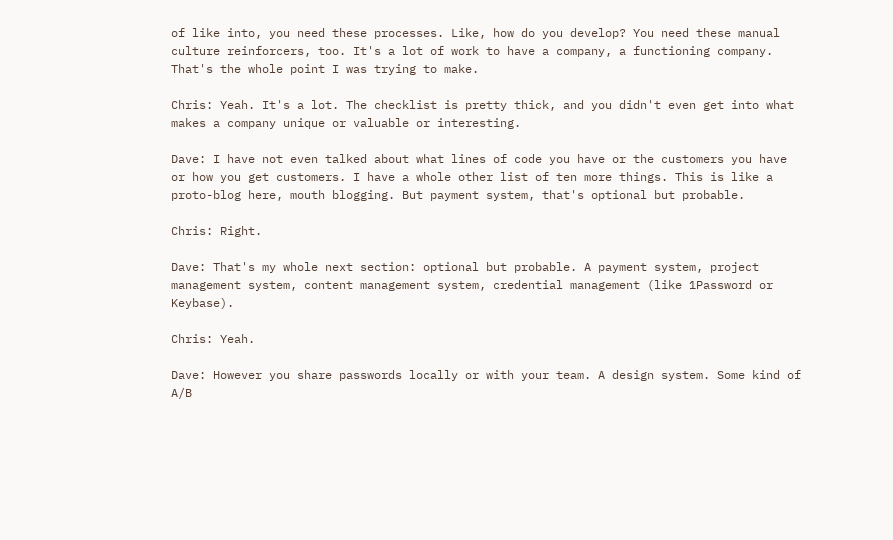of like into, you need these processes. Like, how do you develop? You need these manual culture reinforcers, too. It's a lot of work to have a company, a functioning company. That's the whole point I was trying to make.

Chris: Yeah. It's a lot. The checklist is pretty thick, and you didn't even get into what makes a company unique or valuable or interesting.

Dave: I have not even talked about what lines of code you have or the customers you have or how you get customers. I have a whole other list of ten more things. This is like a proto-blog here, mouth blogging. But payment system, that's optional but probable.

Chris: Right.

Dave: That's my whole next section: optional but probable. A payment system, project management system, content management system, credential management (like 1Password or Keybase).

Chris: Yeah.

Dave: However you share passwords locally or with your team. A design system. Some kind of A/B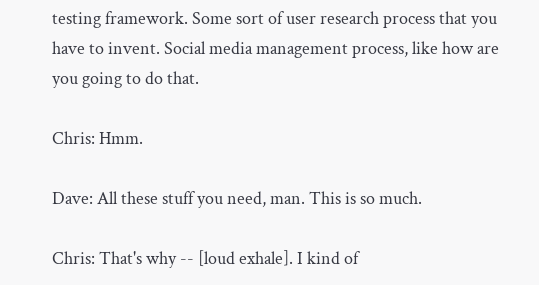testing framework. Some sort of user research process that you have to invent. Social media management process, like how are you going to do that.

Chris: Hmm.

Dave: All these stuff you need, man. This is so much.

Chris: That's why -- [loud exhale]. I kind of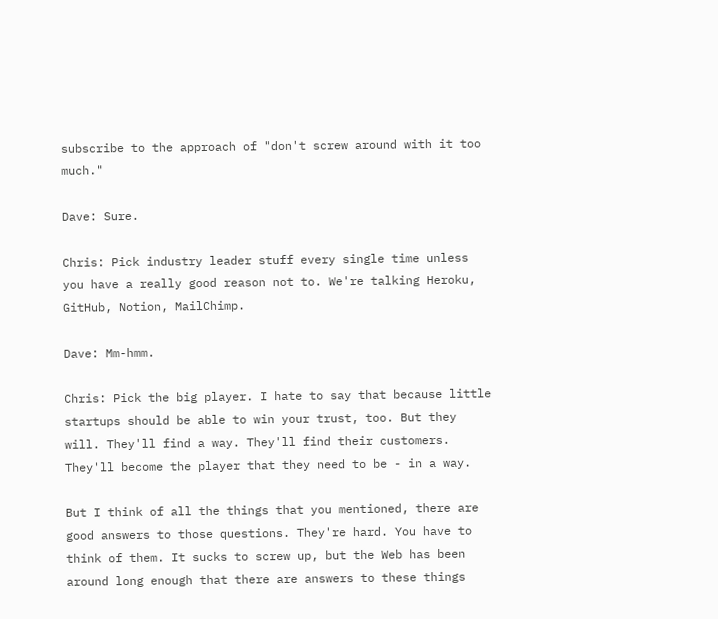subscribe to the approach of "don't screw around with it too much."

Dave: Sure.

Chris: Pick industry leader stuff every single time unless you have a really good reason not to. We're talking Heroku, GitHub, Notion, MailChimp.

Dave: Mm-hmm.

Chris: Pick the big player. I hate to say that because little startups should be able to win your trust, too. But they will. They'll find a way. They'll find their customers. They'll become the player that they need to be - in a way.

But I think of all the things that you mentioned, there are good answers to those questions. They're hard. You have to think of them. It sucks to screw up, but the Web has been around long enough that there are answers to these things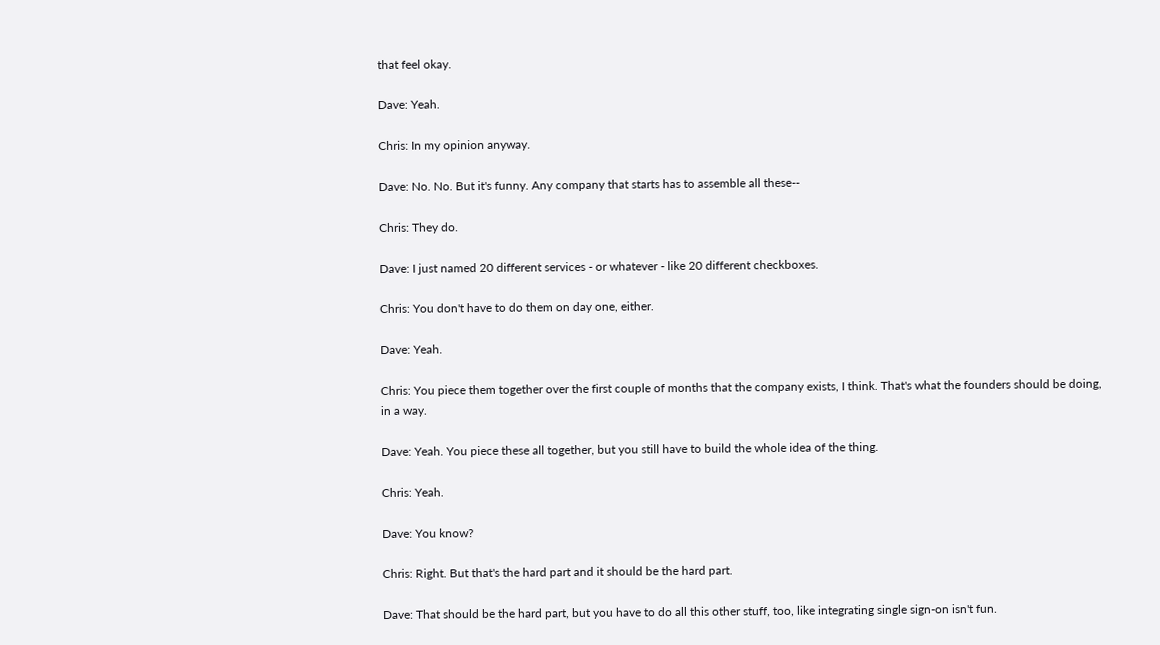that feel okay.

Dave: Yeah.

Chris: In my opinion anyway.

Dave: No. No. But it's funny. Any company that starts has to assemble all these--

Chris: They do.

Dave: I just named 20 different services - or whatever - like 20 different checkboxes.

Chris: You don't have to do them on day one, either.

Dave: Yeah.

Chris: You piece them together over the first couple of months that the company exists, I think. That's what the founders should be doing, in a way.

Dave: Yeah. You piece these all together, but you still have to build the whole idea of the thing.

Chris: Yeah.

Dave: You know?

Chris: Right. But that's the hard part and it should be the hard part.

Dave: That should be the hard part, but you have to do all this other stuff, too, like integrating single sign-on isn't fun.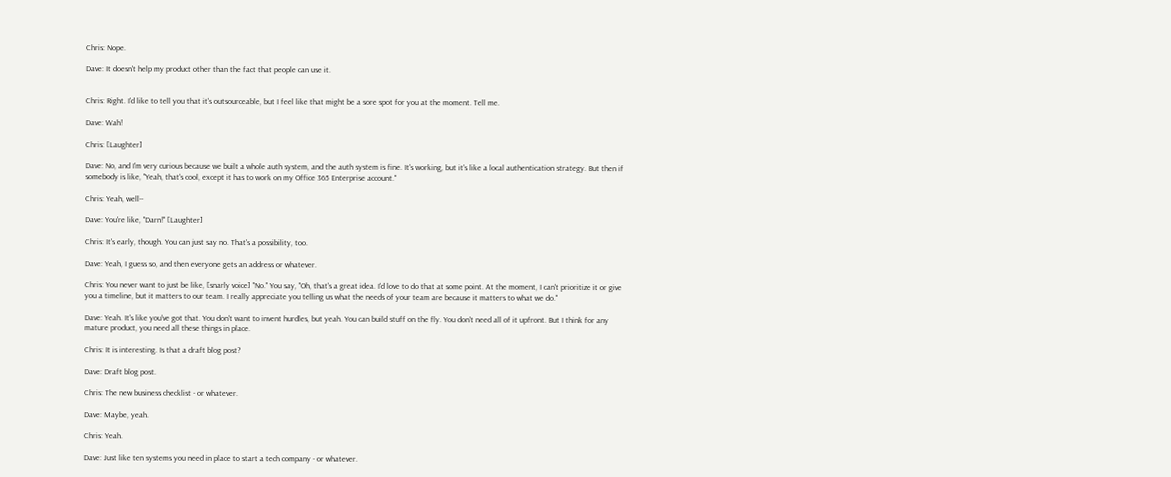Chris: Nope.

Dave: It doesn't help my product other than the fact that people can use it.


Chris: Right. I'd like to tell you that it's outsourceable, but I feel like that might be a sore spot for you at the moment. Tell me.

Dave: Wah!

Chris: [Laughter]

Dave: No, and I'm very curious because we built a whole auth system, and the auth system is fine. It's working, but it's like a local authentication strategy. But then if somebody is like, "Yeah, that's cool, except it has to work on my Office 365 Enterprise account."

Chris: Yeah, well--

Dave: You're like, "Darn!" [Laughter]

Chris: It's early, though. You can just say no. That's a possibility, too.

Dave: Yeah, I guess so, and then everyone gets an address or whatever.

Chris: You never want to just be like, [snarly voice] "No." You say, "Oh, that's a great idea. I'd love to do that at some point. At the moment, I can't prioritize it or give you a timeline, but it matters to our team. I really appreciate you telling us what the needs of your team are because it matters to what we do."

Dave: Yeah. It's like you've got that. You don't want to invent hurdles, but yeah. You can build stuff on the fly. You don't need all of it upfront. But I think for any mature product, you need all these things in place.

Chris: It is interesting. Is that a draft blog post?

Dave: Draft blog post.

Chris: The new business checklist - or whatever.

Dave: Maybe, yeah.

Chris: Yeah.

Dave: Just like ten systems you need in place to start a tech company - or whatever.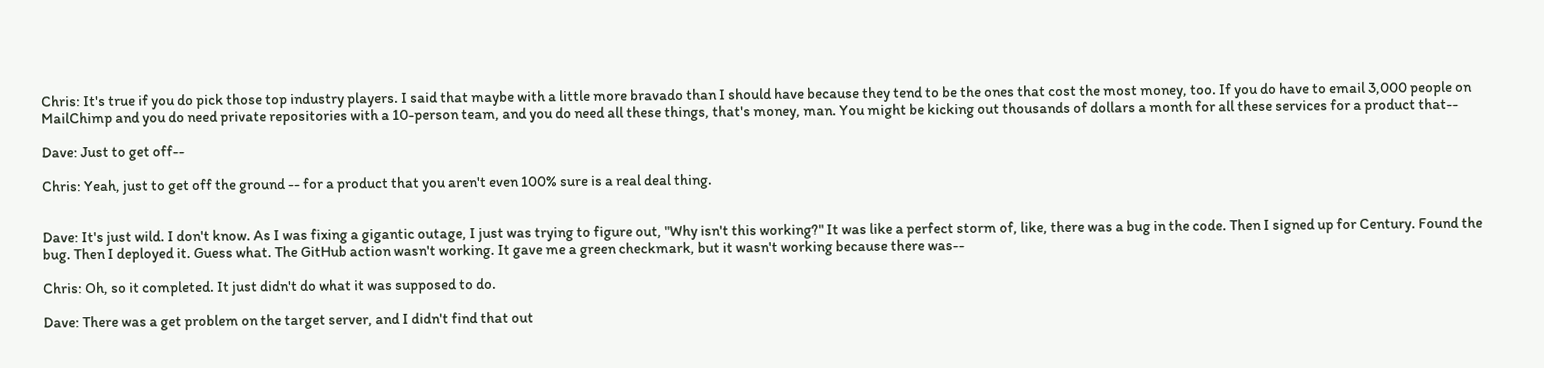Chris: It's true if you do pick those top industry players. I said that maybe with a little more bravado than I should have because they tend to be the ones that cost the most money, too. If you do have to email 3,000 people on MailChimp and you do need private repositories with a 10-person team, and you do need all these things, that's money, man. You might be kicking out thousands of dollars a month for all these services for a product that--

Dave: Just to get off--

Chris: Yeah, just to get off the ground -- for a product that you aren't even 100% sure is a real deal thing.


Dave: It's just wild. I don't know. As I was fixing a gigantic outage, I just was trying to figure out, "Why isn't this working?" It was like a perfect storm of, like, there was a bug in the code. Then I signed up for Century. Found the bug. Then I deployed it. Guess what. The GitHub action wasn't working. It gave me a green checkmark, but it wasn't working because there was--

Chris: Oh, so it completed. It just didn't do what it was supposed to do.

Dave: There was a get problem on the target server, and I didn't find that out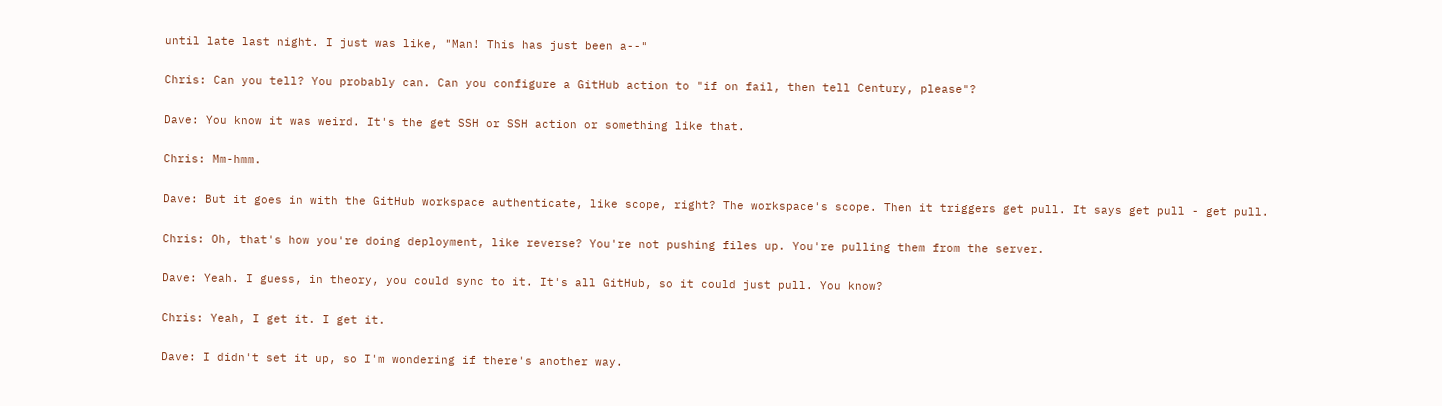until late last night. I just was like, "Man! This has just been a--"

Chris: Can you tell? You probably can. Can you configure a GitHub action to "if on fail, then tell Century, please"?

Dave: You know it was weird. It's the get SSH or SSH action or something like that.

Chris: Mm-hmm.

Dave: But it goes in with the GitHub workspace authenticate, like scope, right? The workspace's scope. Then it triggers get pull. It says get pull - get pull.

Chris: Oh, that's how you're doing deployment, like reverse? You're not pushing files up. You're pulling them from the server.

Dave: Yeah. I guess, in theory, you could sync to it. It's all GitHub, so it could just pull. You know?

Chris: Yeah, I get it. I get it.

Dave: I didn't set it up, so I'm wondering if there's another way.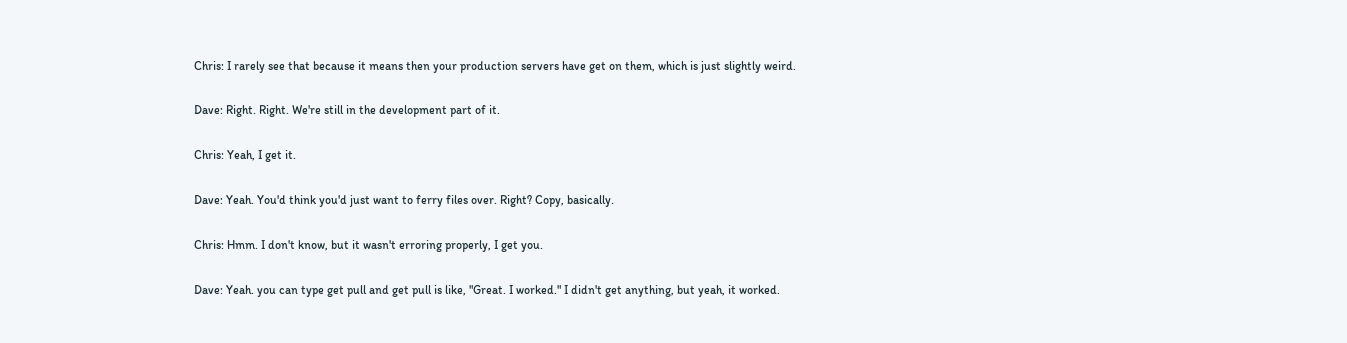Chris: I rarely see that because it means then your production servers have get on them, which is just slightly weird.

Dave: Right. Right. We're still in the development part of it.

Chris: Yeah, I get it.

Dave: Yeah. You'd think you'd just want to ferry files over. Right? Copy, basically.

Chris: Hmm. I don't know, but it wasn't erroring properly, I get you.

Dave: Yeah. you can type get pull and get pull is like, "Great. I worked." I didn't get anything, but yeah, it worked.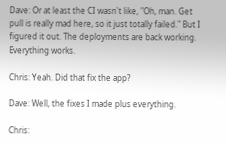Dave: Or at least the CI wasn't like, "Oh, man. Get pull is really mad here, so it just totally failed." But I figured it out. The deployments are back working. Everything works.

Chris: Yeah. Did that fix the app?

Dave: Well, the fixes I made plus everything.

Chris: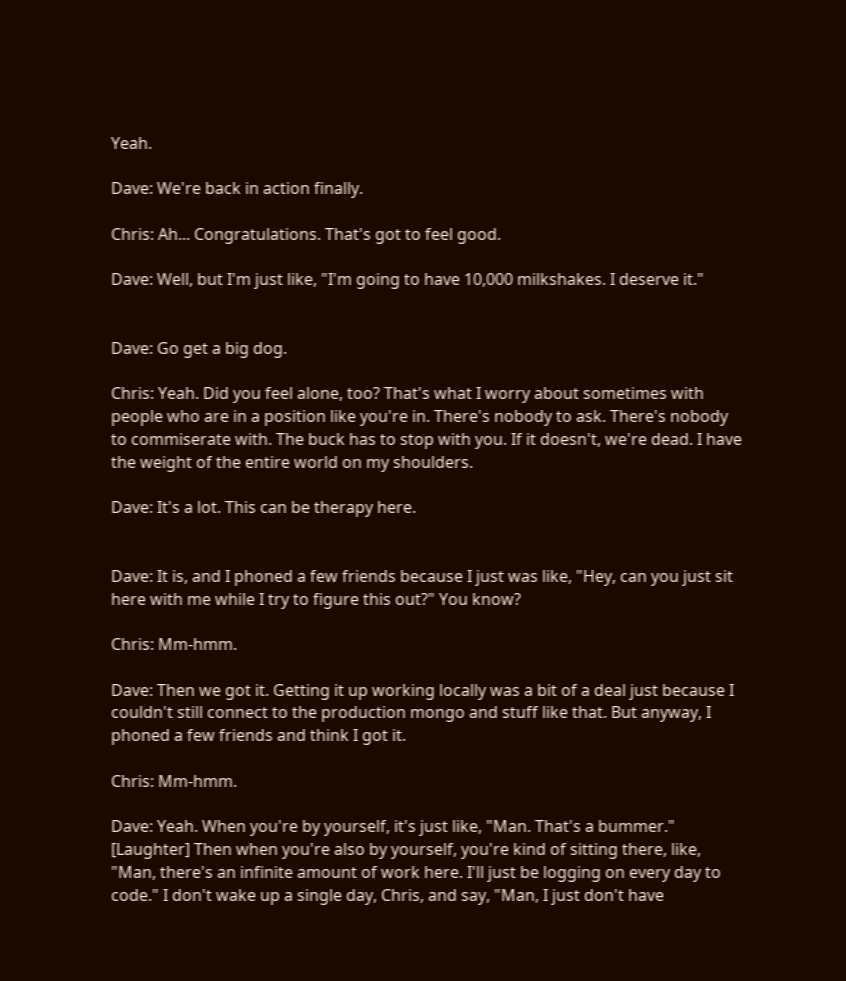Yeah.

Dave: We're back in action finally.

Chris: Ah... Congratulations. That's got to feel good.

Dave: Well, but I'm just like, "I'm going to have 10,000 milkshakes. I deserve it."


Dave: Go get a big dog.

Chris: Yeah. Did you feel alone, too? That's what I worry about sometimes with people who are in a position like you're in. There's nobody to ask. There's nobody to commiserate with. The buck has to stop with you. If it doesn't, we're dead. I have the weight of the entire world on my shoulders.

Dave: It's a lot. This can be therapy here.


Dave: It is, and I phoned a few friends because I just was like, "Hey, can you just sit here with me while I try to figure this out?" You know?

Chris: Mm-hmm.

Dave: Then we got it. Getting it up working locally was a bit of a deal just because I couldn't still connect to the production mongo and stuff like that. But anyway, I phoned a few friends and think I got it.

Chris: Mm-hmm.

Dave: Yeah. When you're by yourself, it's just like, "Man. That's a bummer." [Laughter] Then when you're also by yourself, you're kind of sitting there, like, "Man, there's an infinite amount of work here. I'll just be logging on every day to code." I don't wake up a single day, Chris, and say, "Man, I just don't have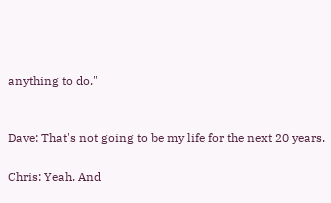anything to do."


Dave: That's not going to be my life for the next 20 years.

Chris: Yeah. And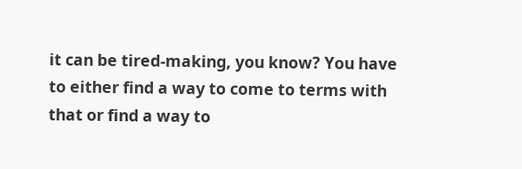it can be tired-making, you know? You have to either find a way to come to terms with that or find a way to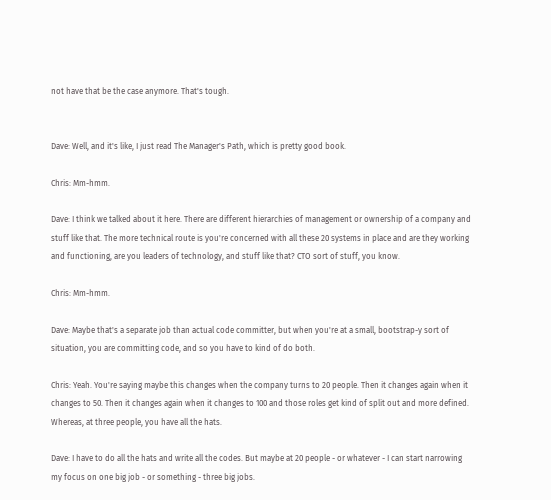not have that be the case anymore. That's tough.


Dave: Well, and it's like, I just read The Manager's Path, which is pretty good book.

Chris: Mm-hmm.

Dave: I think we talked about it here. There are different hierarchies of management or ownership of a company and stuff like that. The more technical route is you're concerned with all these 20 systems in place and are they working and functioning, are you leaders of technology, and stuff like that? CTO sort of stuff, you know.

Chris: Mm-hmm.

Dave: Maybe that's a separate job than actual code committer, but when you're at a small, bootstrap-y sort of situation, you are committing code, and so you have to kind of do both.

Chris: Yeah. You're saying maybe this changes when the company turns to 20 people. Then it changes again when it changes to 50. Then it changes again when it changes to 100 and those roles get kind of split out and more defined. Whereas, at three people, you have all the hats.

Dave: I have to do all the hats and write all the codes. But maybe at 20 people - or whatever - I can start narrowing my focus on one big job - or something - three big jobs.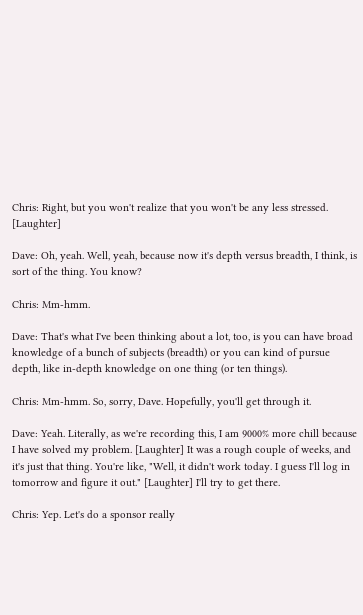Chris: Right, but you won't realize that you won't be any less stressed. [Laughter]

Dave: Oh, yeah. Well, yeah, because now it's depth versus breadth, I think, is sort of the thing. You know?

Chris: Mm-hmm.

Dave: That's what I've been thinking about a lot, too, is you can have broad knowledge of a bunch of subjects (breadth) or you can kind of pursue depth, like in-depth knowledge on one thing (or ten things).

Chris: Mm-hmm. So, sorry, Dave. Hopefully, you'll get through it.

Dave: Yeah. Literally, as we're recording this, I am 9000% more chill because I have solved my problem. [Laughter] It was a rough couple of weeks, and it's just that thing. You're like, "Well, it didn't work today. I guess I'll log in tomorrow and figure it out." [Laughter] I'll try to get there.

Chris: Yep. Let's do a sponsor really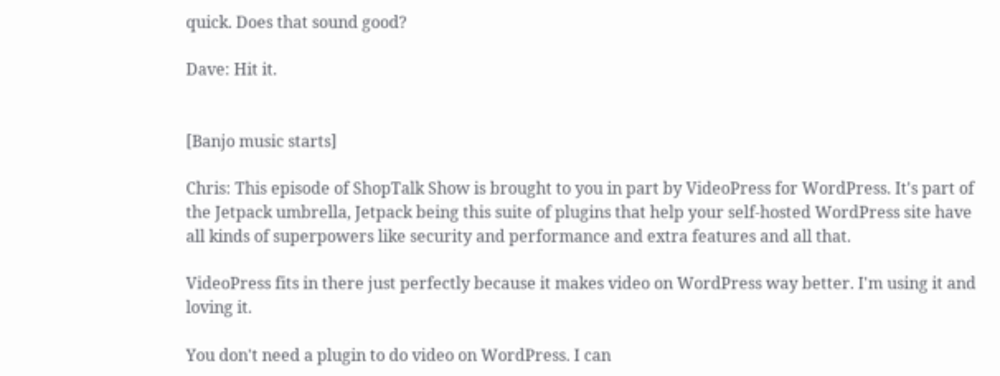quick. Does that sound good?

Dave: Hit it.


[Banjo music starts]

Chris: This episode of ShopTalk Show is brought to you in part by VideoPress for WordPress. It's part of the Jetpack umbrella, Jetpack being this suite of plugins that help your self-hosted WordPress site have all kinds of superpowers like security and performance and extra features and all that.

VideoPress fits in there just perfectly because it makes video on WordPress way better. I'm using it and loving it.

You don't need a plugin to do video on WordPress. I can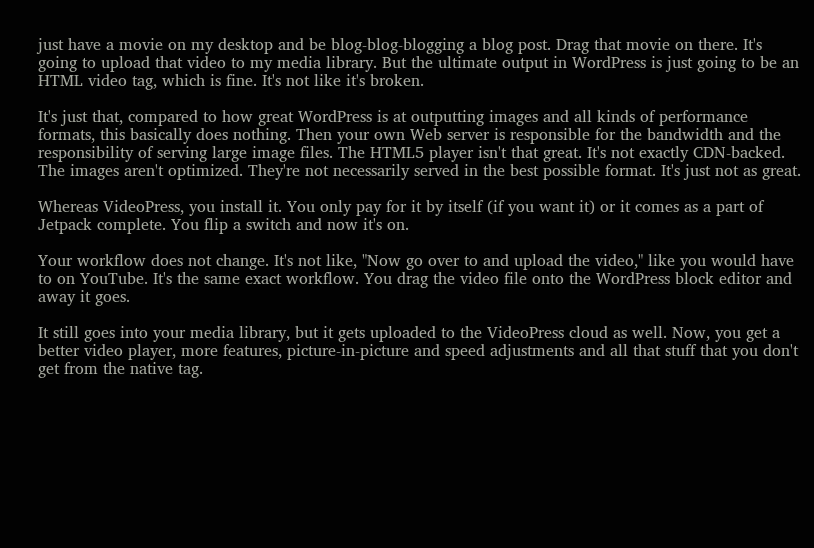just have a movie on my desktop and be blog-blog-blogging a blog post. Drag that movie on there. It's going to upload that video to my media library. But the ultimate output in WordPress is just going to be an HTML video tag, which is fine. It's not like it's broken.

It's just that, compared to how great WordPress is at outputting images and all kinds of performance formats, this basically does nothing. Then your own Web server is responsible for the bandwidth and the responsibility of serving large image files. The HTML5 player isn't that great. It's not exactly CDN-backed. The images aren't optimized. They're not necessarily served in the best possible format. It's just not as great.

Whereas VideoPress, you install it. You only pay for it by itself (if you want it) or it comes as a part of Jetpack complete. You flip a switch and now it's on.

Your workflow does not change. It's not like, "Now go over to and upload the video," like you would have to on YouTube. It's the same exact workflow. You drag the video file onto the WordPress block editor and away it goes.

It still goes into your media library, but it gets uploaded to the VideoPress cloud as well. Now, you get a better video player, more features, picture-in-picture and speed adjustments and all that stuff that you don't get from the native tag.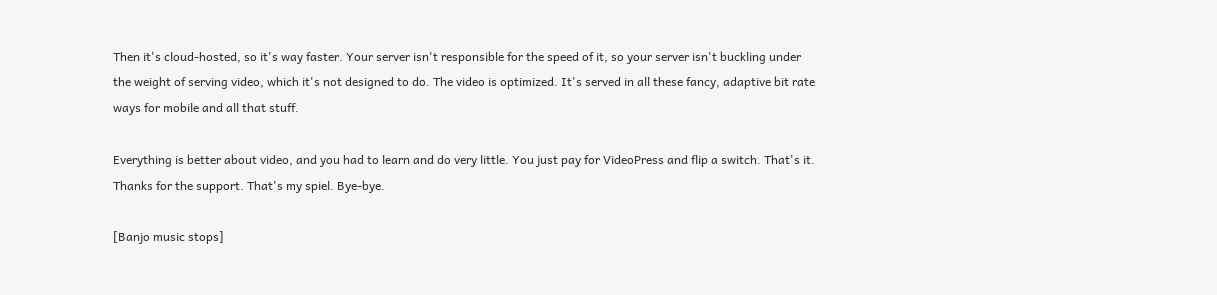Then it's cloud-hosted, so it's way faster. Your server isn't responsible for the speed of it, so your server isn't buckling under the weight of serving video, which it's not designed to do. The video is optimized. It's served in all these fancy, adaptive bit rate ways for mobile and all that stuff.

Everything is better about video, and you had to learn and do very little. You just pay for VideoPress and flip a switch. That's it. Thanks for the support. That's my spiel. Bye-bye.

[Banjo music stops]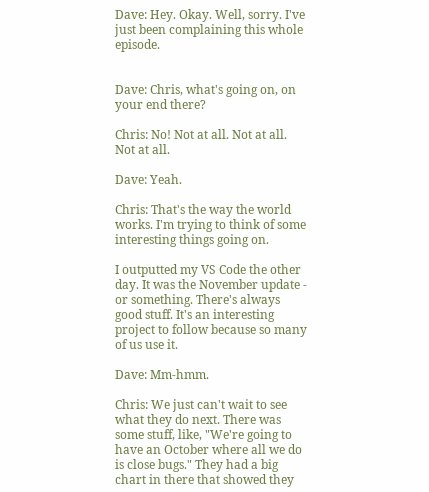Dave: Hey. Okay. Well, sorry. I've just been complaining this whole episode.


Dave: Chris, what's going on, on your end there?

Chris: No! Not at all. Not at all. Not at all.

Dave: Yeah.

Chris: That's the way the world works. I'm trying to think of some interesting things going on.

I outputted my VS Code the other day. It was the November update - or something. There's always good stuff. It's an interesting project to follow because so many of us use it.

Dave: Mm-hmm.

Chris: We just can't wait to see what they do next. There was some stuff, like, "We're going to have an October where all we do is close bugs." They had a big chart in there that showed they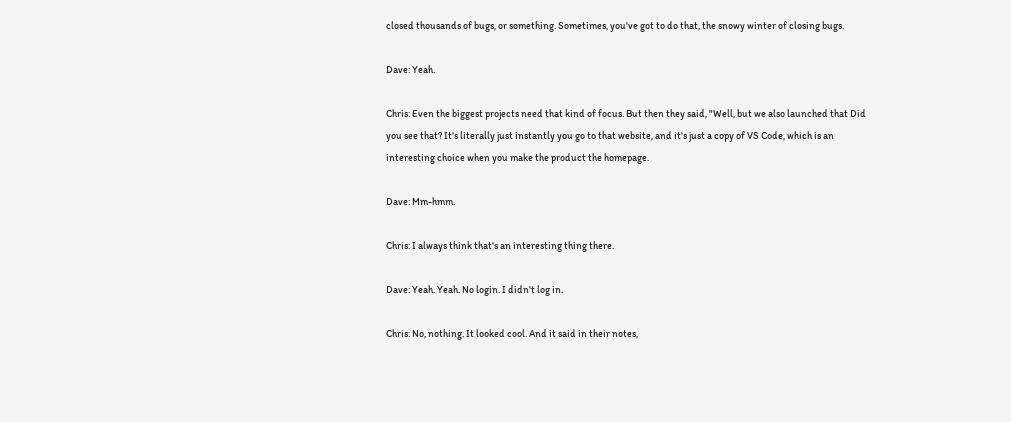closed thousands of bugs, or something. Sometimes, you've got to do that, the snowy winter of closing bugs.

Dave: Yeah.

Chris: Even the biggest projects need that kind of focus. But then they said, "Well, but we also launched that Did you see that? It's literally just instantly you go to that website, and it's just a copy of VS Code, which is an interesting choice when you make the product the homepage.

Dave: Mm-hmm.

Chris: I always think that's an interesting thing there.

Dave: Yeah. Yeah. No login. I didn't log in.

Chris: No, nothing. It looked cool. And it said in their notes,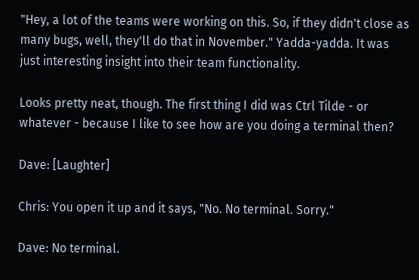"Hey, a lot of the teams were working on this. So, if they didn't close as many bugs, well, they'll do that in November." Yadda-yadda. It was just interesting insight into their team functionality.

Looks pretty neat, though. The first thing I did was Ctrl Tilde - or whatever - because I like to see how are you doing a terminal then?

Dave: [Laughter]

Chris: You open it up and it says, "No. No terminal. Sorry."

Dave: No terminal.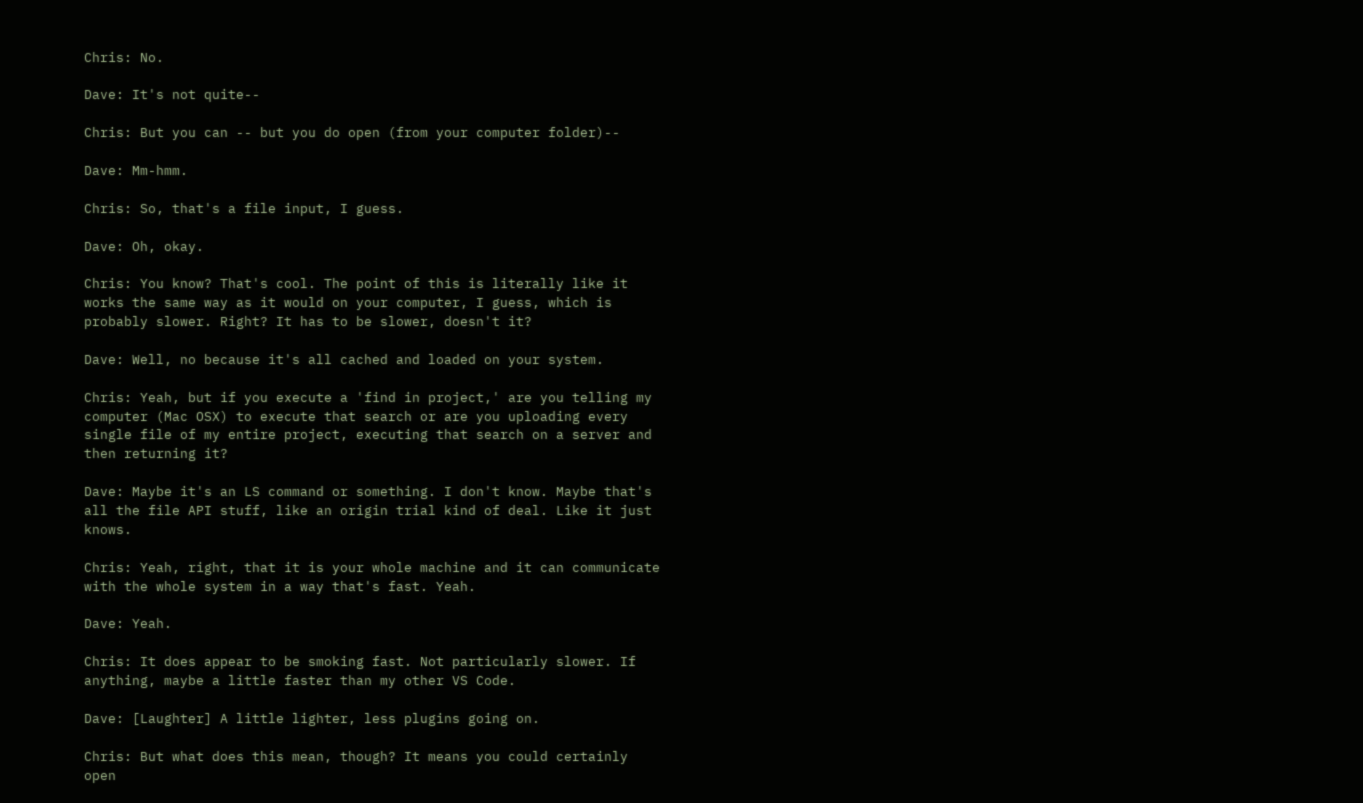Chris: No.

Dave: It's not quite--

Chris: But you can -- but you do open (from your computer folder)--

Dave: Mm-hmm.

Chris: So, that's a file input, I guess.

Dave: Oh, okay.

Chris: You know? That's cool. The point of this is literally like it works the same way as it would on your computer, I guess, which is probably slower. Right? It has to be slower, doesn't it?

Dave: Well, no because it's all cached and loaded on your system.

Chris: Yeah, but if you execute a 'find in project,' are you telling my computer (Mac OSX) to execute that search or are you uploading every single file of my entire project, executing that search on a server and then returning it?

Dave: Maybe it's an LS command or something. I don't know. Maybe that's all the file API stuff, like an origin trial kind of deal. Like it just knows.

Chris: Yeah, right, that it is your whole machine and it can communicate with the whole system in a way that's fast. Yeah.

Dave: Yeah.

Chris: It does appear to be smoking fast. Not particularly slower. If anything, maybe a little faster than my other VS Code.

Dave: [Laughter] A little lighter, less plugins going on.

Chris: But what does this mean, though? It means you could certainly open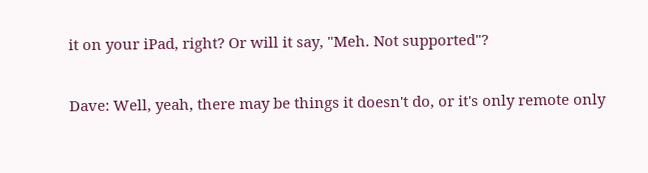it on your iPad, right? Or will it say, "Meh. Not supported"?

Dave: Well, yeah, there may be things it doesn't do, or it's only remote only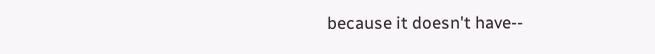because it doesn't have--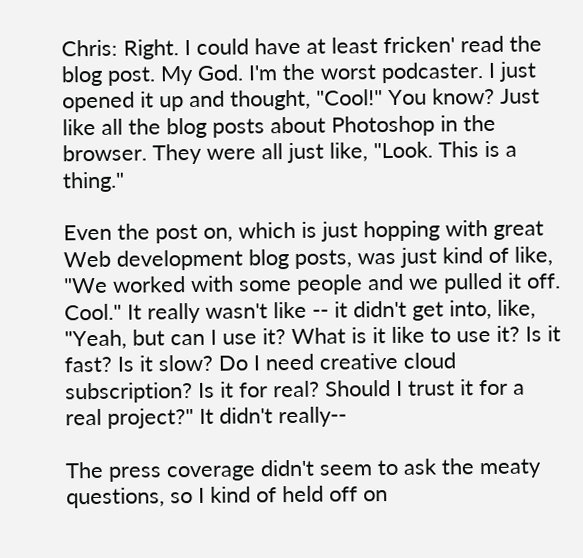Chris: Right. I could have at least fricken' read the blog post. My God. I'm the worst podcaster. I just opened it up and thought, "Cool!" You know? Just like all the blog posts about Photoshop in the browser. They were all just like, "Look. This is a thing."

Even the post on, which is just hopping with great Web development blog posts, was just kind of like, "We worked with some people and we pulled it off. Cool." It really wasn't like -- it didn't get into, like, "Yeah, but can I use it? What is it like to use it? Is it fast? Is it slow? Do I need creative cloud subscription? Is it for real? Should I trust it for a real project?" It didn't really--

The press coverage didn't seem to ask the meaty questions, so I kind of held off on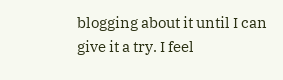blogging about it until I can give it a try. I feel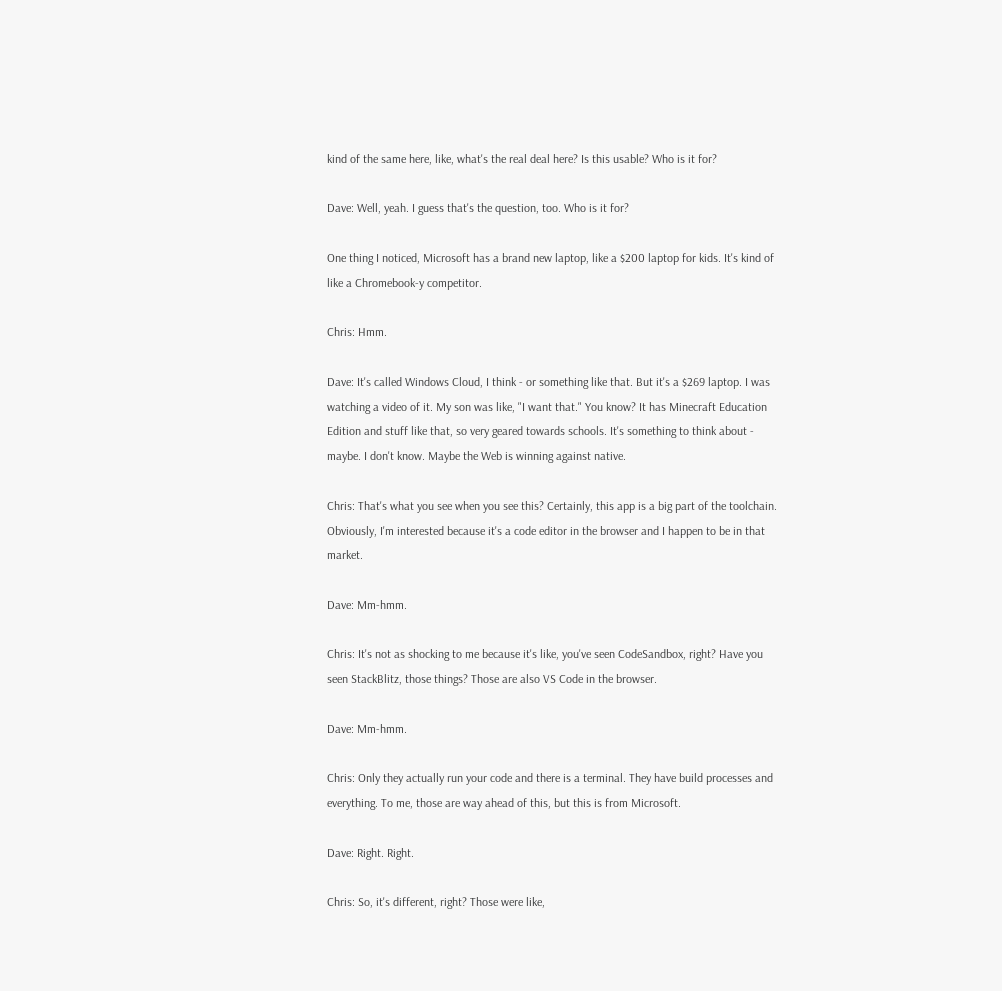kind of the same here, like, what's the real deal here? Is this usable? Who is it for?

Dave: Well, yeah. I guess that's the question, too. Who is it for?

One thing I noticed, Microsoft has a brand new laptop, like a $200 laptop for kids. It's kind of like a Chromebook-y competitor.

Chris: Hmm.

Dave: It's called Windows Cloud, I think - or something like that. But it's a $269 laptop. I was watching a video of it. My son was like, "I want that." You know? It has Minecraft Education Edition and stuff like that, so very geared towards schools. It's something to think about - maybe. I don't know. Maybe the Web is winning against native.

Chris: That's what you see when you see this? Certainly, this app is a big part of the toolchain. Obviously, I'm interested because it's a code editor in the browser and I happen to be in that market.

Dave: Mm-hmm.

Chris: It's not as shocking to me because it's like, you've seen CodeSandbox, right? Have you seen StackBlitz, those things? Those are also VS Code in the browser.

Dave: Mm-hmm.

Chris: Only they actually run your code and there is a terminal. They have build processes and everything. To me, those are way ahead of this, but this is from Microsoft.

Dave: Right. Right.

Chris: So, it's different, right? Those were like,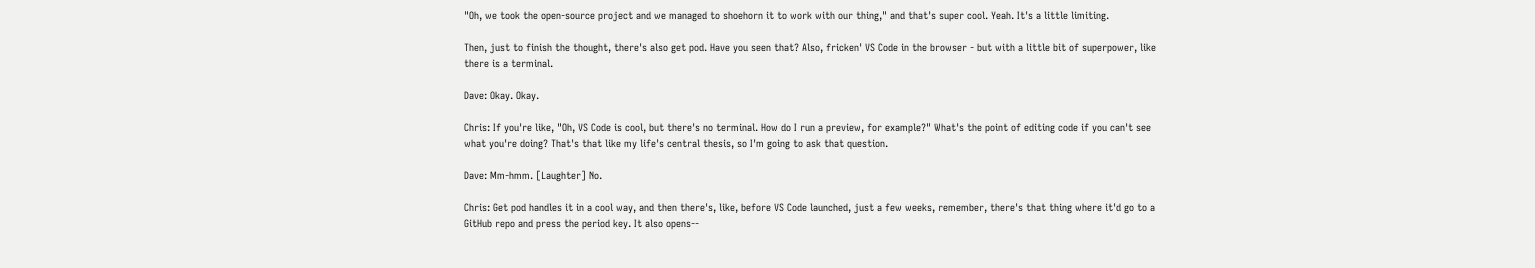"Oh, we took the open-source project and we managed to shoehorn it to work with our thing," and that's super cool. Yeah. It's a little limiting.

Then, just to finish the thought, there's also get pod. Have you seen that? Also, fricken' VS Code in the browser - but with a little bit of superpower, like there is a terminal.

Dave: Okay. Okay.

Chris: If you're like, "Oh, VS Code is cool, but there's no terminal. How do I run a preview, for example?" What's the point of editing code if you can't see what you're doing? That's that like my life's central thesis, so I'm going to ask that question.

Dave: Mm-hmm. [Laughter] No.

Chris: Get pod handles it in a cool way, and then there's, like, before VS Code launched, just a few weeks, remember, there's that thing where it'd go to a GitHub repo and press the period key. It also opens--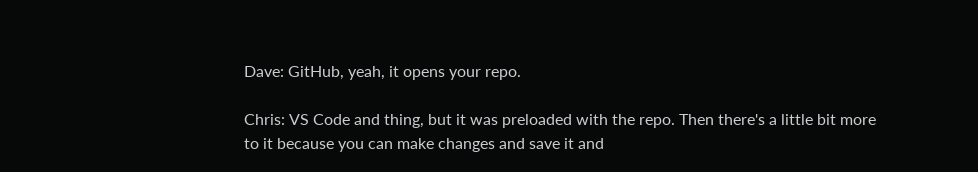Dave: GitHub, yeah, it opens your repo.

Chris: VS Code and thing, but it was preloaded with the repo. Then there's a little bit more to it because you can make changes and save it and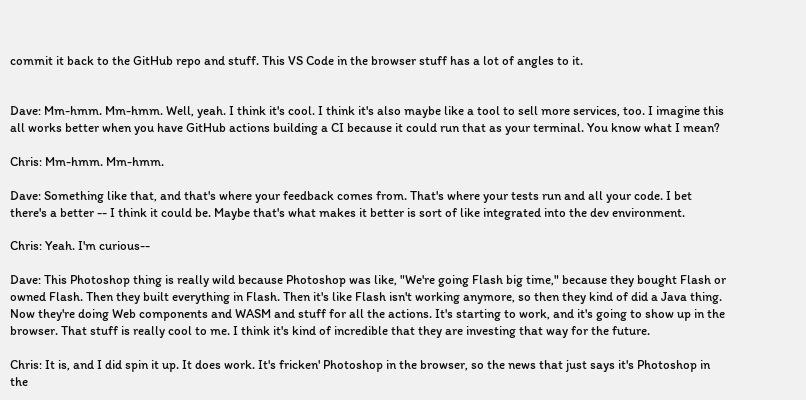commit it back to the GitHub repo and stuff. This VS Code in the browser stuff has a lot of angles to it.


Dave: Mm-hmm. Mm-hmm. Well, yeah. I think it's cool. I think it's also maybe like a tool to sell more services, too. I imagine this all works better when you have GitHub actions building a CI because it could run that as your terminal. You know what I mean?

Chris: Mm-hmm. Mm-hmm.

Dave: Something like that, and that's where your feedback comes from. That's where your tests run and all your code. I bet there's a better -- I think it could be. Maybe that's what makes it better is sort of like integrated into the dev environment.

Chris: Yeah. I'm curious--

Dave: This Photoshop thing is really wild because Photoshop was like, "We're going Flash big time," because they bought Flash or owned Flash. Then they built everything in Flash. Then it's like Flash isn't working anymore, so then they kind of did a Java thing. Now they're doing Web components and WASM and stuff for all the actions. It's starting to work, and it's going to show up in the browser. That stuff is really cool to me. I think it's kind of incredible that they are investing that way for the future.

Chris: It is, and I did spin it up. It does work. It's fricken' Photoshop in the browser, so the news that just says it's Photoshop in the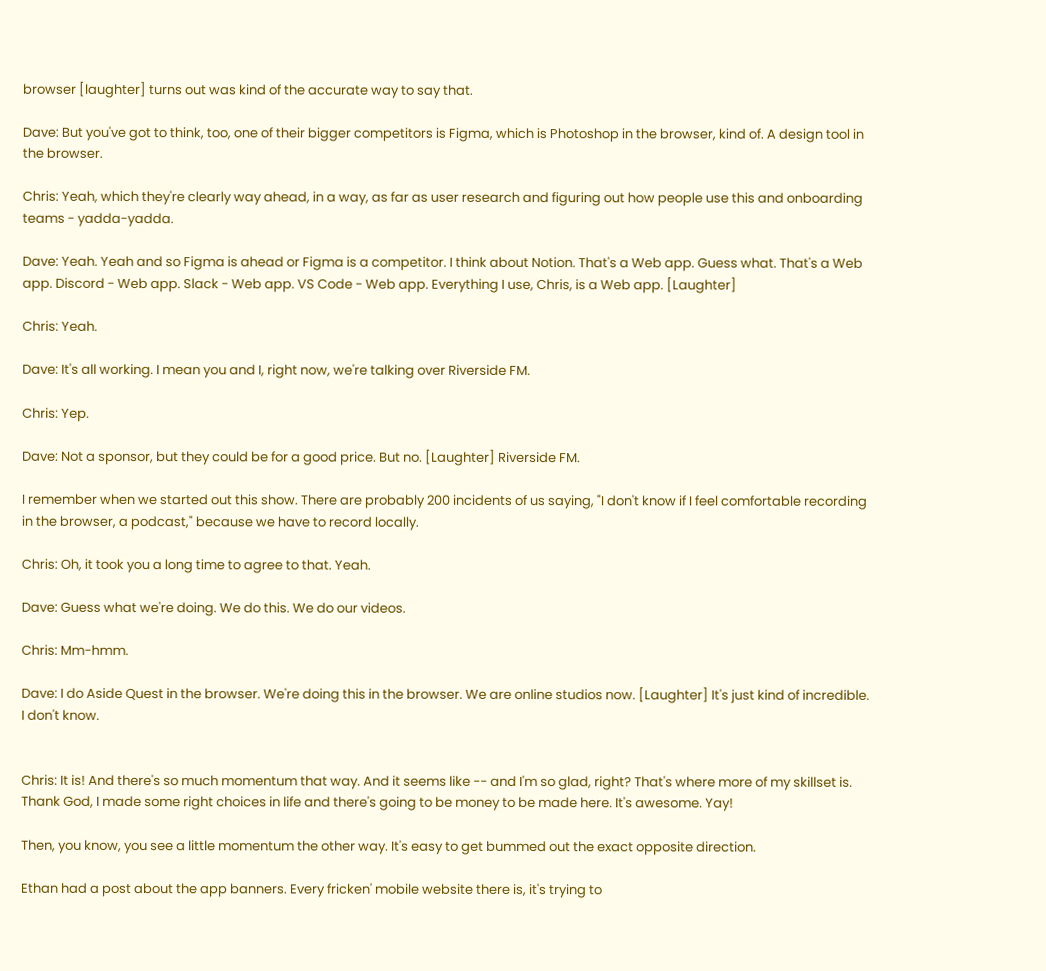browser [laughter] turns out was kind of the accurate way to say that.

Dave: But you've got to think, too, one of their bigger competitors is Figma, which is Photoshop in the browser, kind of. A design tool in the browser.

Chris: Yeah, which they're clearly way ahead, in a way, as far as user research and figuring out how people use this and onboarding teams - yadda-yadda.

Dave: Yeah. Yeah and so Figma is ahead or Figma is a competitor. I think about Notion. That's a Web app. Guess what. That's a Web app. Discord - Web app. Slack - Web app. VS Code - Web app. Everything I use, Chris, is a Web app. [Laughter]

Chris: Yeah.

Dave: It's all working. I mean you and I, right now, we're talking over Riverside FM.

Chris: Yep.

Dave: Not a sponsor, but they could be for a good price. But no. [Laughter] Riverside FM.

I remember when we started out this show. There are probably 200 incidents of us saying, "I don't know if I feel comfortable recording in the browser, a podcast," because we have to record locally.

Chris: Oh, it took you a long time to agree to that. Yeah.

Dave: Guess what we're doing. We do this. We do our videos.

Chris: Mm-hmm.

Dave: I do Aside Quest in the browser. We're doing this in the browser. We are online studios now. [Laughter] It's just kind of incredible. I don't know.


Chris: It is! And there's so much momentum that way. And it seems like -- and I'm so glad, right? That's where more of my skillset is. Thank God, I made some right choices in life and there's going to be money to be made here. It's awesome. Yay!

Then, you know, you see a little momentum the other way. It's easy to get bummed out the exact opposite direction.

Ethan had a post about the app banners. Every fricken' mobile website there is, it's trying to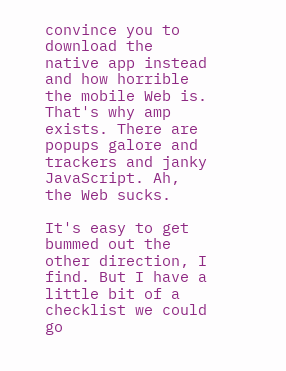convince you to download the native app instead and how horrible the mobile Web is. That's why amp exists. There are popups galore and trackers and janky JavaScript. Ah, the Web sucks.

It's easy to get bummed out the other direction, I find. But I have a little bit of a checklist we could go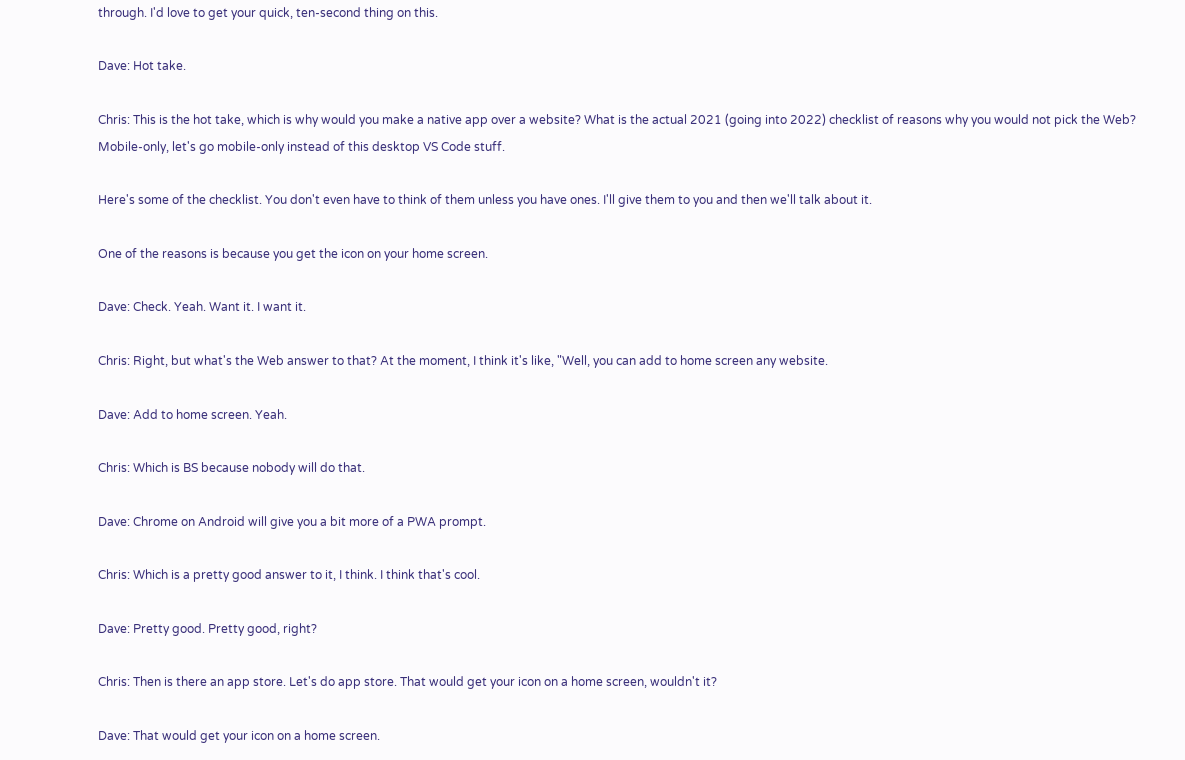through. I'd love to get your quick, ten-second thing on this.

Dave: Hot take.

Chris: This is the hot take, which is why would you make a native app over a website? What is the actual 2021 (going into 2022) checklist of reasons why you would not pick the Web? Mobile-only, let's go mobile-only instead of this desktop VS Code stuff.

Here's some of the checklist. You don't even have to think of them unless you have ones. I'll give them to you and then we'll talk about it.

One of the reasons is because you get the icon on your home screen.

Dave: Check. Yeah. Want it. I want it.

Chris: Right, but what's the Web answer to that? At the moment, I think it's like, "Well, you can add to home screen any website.

Dave: Add to home screen. Yeah.

Chris: Which is BS because nobody will do that.

Dave: Chrome on Android will give you a bit more of a PWA prompt.

Chris: Which is a pretty good answer to it, I think. I think that's cool.

Dave: Pretty good. Pretty good, right?

Chris: Then is there an app store. Let's do app store. That would get your icon on a home screen, wouldn't it?

Dave: That would get your icon on a home screen.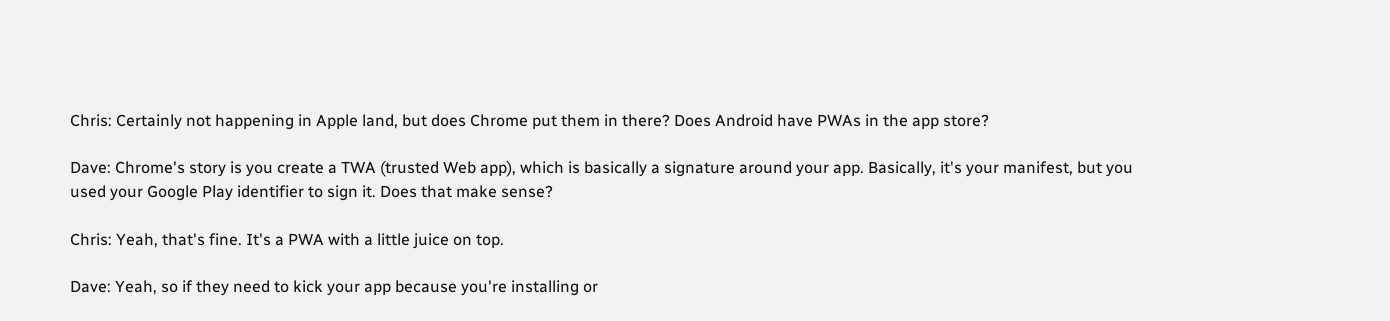Chris: Certainly not happening in Apple land, but does Chrome put them in there? Does Android have PWAs in the app store?

Dave: Chrome's story is you create a TWA (trusted Web app), which is basically a signature around your app. Basically, it's your manifest, but you used your Google Play identifier to sign it. Does that make sense?

Chris: Yeah, that's fine. It's a PWA with a little juice on top.

Dave: Yeah, so if they need to kick your app because you're installing or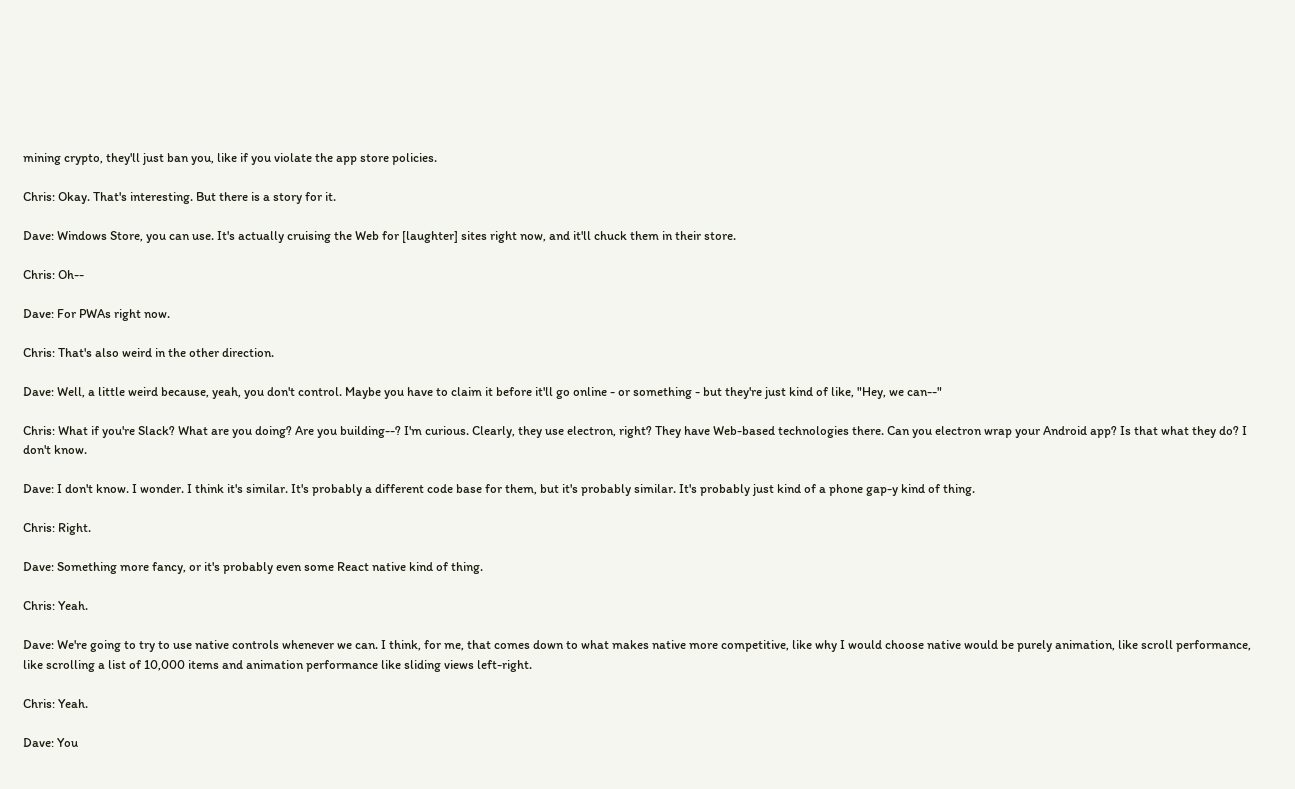mining crypto, they'll just ban you, like if you violate the app store policies.

Chris: Okay. That's interesting. But there is a story for it.

Dave: Windows Store, you can use. It's actually cruising the Web for [laughter] sites right now, and it'll chuck them in their store.

Chris: Oh--

Dave: For PWAs right now.

Chris: That's also weird in the other direction.

Dave: Well, a little weird because, yeah, you don't control. Maybe you have to claim it before it'll go online - or something - but they're just kind of like, "Hey, we can--"

Chris: What if you're Slack? What are you doing? Are you building--? I'm curious. Clearly, they use electron, right? They have Web-based technologies there. Can you electron wrap your Android app? Is that what they do? I don't know.

Dave: I don't know. I wonder. I think it's similar. It's probably a different code base for them, but it's probably similar. It's probably just kind of a phone gap-y kind of thing.

Chris: Right.

Dave: Something more fancy, or it's probably even some React native kind of thing.

Chris: Yeah.

Dave: We're going to try to use native controls whenever we can. I think, for me, that comes down to what makes native more competitive, like why I would choose native would be purely animation, like scroll performance, like scrolling a list of 10,000 items and animation performance like sliding views left-right.

Chris: Yeah.

Dave: You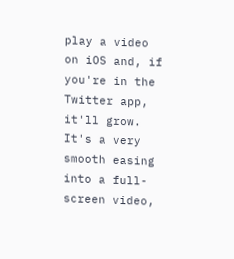play a video on iOS and, if you're in the Twitter app, it'll grow. It's a very smooth easing into a full-screen video,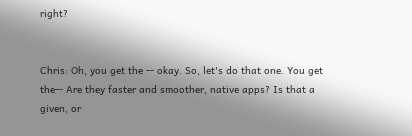right?


Chris: Oh, you get the -- okay. So, let's do that one. You get the-- Are they faster and smoother, native apps? Is that a given, or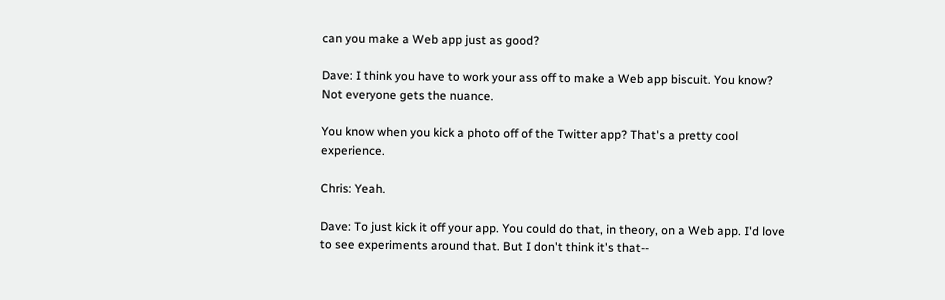can you make a Web app just as good?

Dave: I think you have to work your ass off to make a Web app biscuit. You know? Not everyone gets the nuance.

You know when you kick a photo off of the Twitter app? That's a pretty cool experience.

Chris: Yeah.

Dave: To just kick it off your app. You could do that, in theory, on a Web app. I'd love to see experiments around that. But I don't think it's that--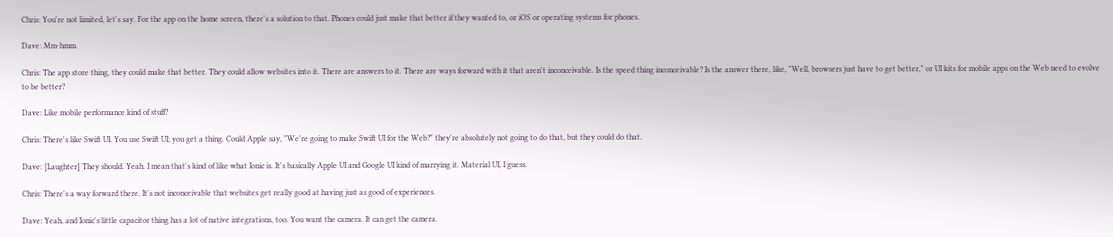Chris: You're not limited, let's say. For the app on the home screen, there's a solution to that. Phones could just make that better if they wanted to, or iOS or operating systems for phones.

Dave: Mm-hmm.

Chris: The app store thing, they could make that better. They could allow websites into it. There are answers to it. There are ways forward with it that aren't inconceivable. Is the speed thing inconceivable? Is the answer there, like, "Well, browsers just have to get better," or UI kits for mobile apps on the Web need to evolve to be better?

Dave: Like mobile performance kind of stuff?

Chris: There's like Swift UI. You use Swift UI; you get a thing. Could Apple say, "We're going to make Swift UI for the Web?" they're absolutely not going to do that, but they could do that.

Dave: [Laughter] They should. Yeah. I mean that's kind of like what Ionic is. It's basically Apple UI and Google UI kind of marrying it. Material UI, I guess.

Chris: There's a way forward there. It's not inconceivable that websites get really good at having just as good of experiences.

Dave: Yeah, and Ionic's little capacitor thing has a lot of native integrations, too. You want the camera. It can get the camera.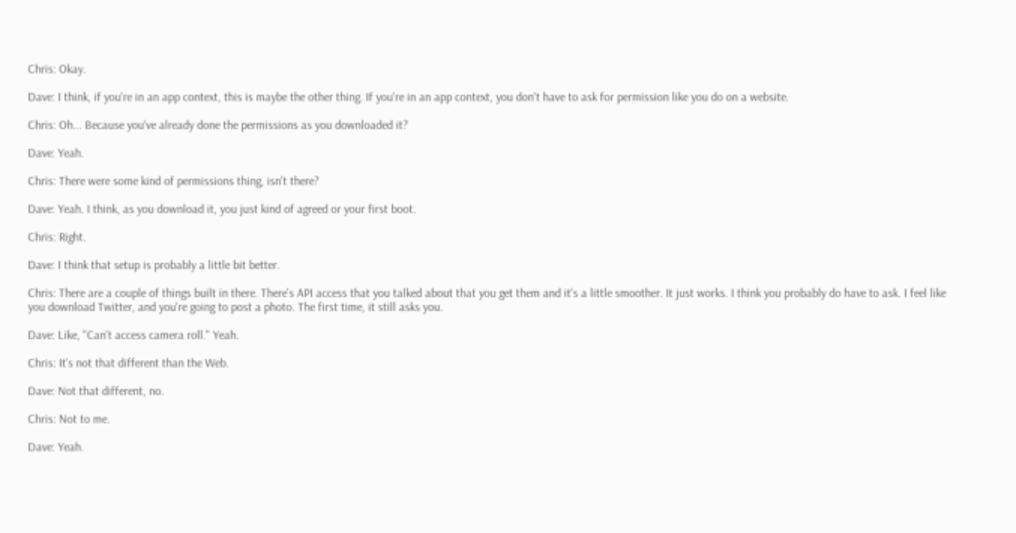Chris: Okay.

Dave: I think, if you're in an app context, this is maybe the other thing. If you're in an app context, you don't have to ask for permission like you do on a website.

Chris: Oh... Because you've already done the permissions as you downloaded it?

Dave: Yeah.

Chris: There were some kind of permissions thing, isn't there?

Dave: Yeah. I think, as you download it, you just kind of agreed or your first boot.

Chris: Right.

Dave: I think that setup is probably a little bit better.

Chris: There are a couple of things built in there. There's API access that you talked about that you get them and it's a little smoother. It just works. I think you probably do have to ask. I feel like you download Twitter, and you're going to post a photo. The first time, it still asks you.

Dave: Like, "Can't access camera roll." Yeah.

Chris: It's not that different than the Web.

Dave: Not that different, no.

Chris: Not to me.

Dave: Yeah.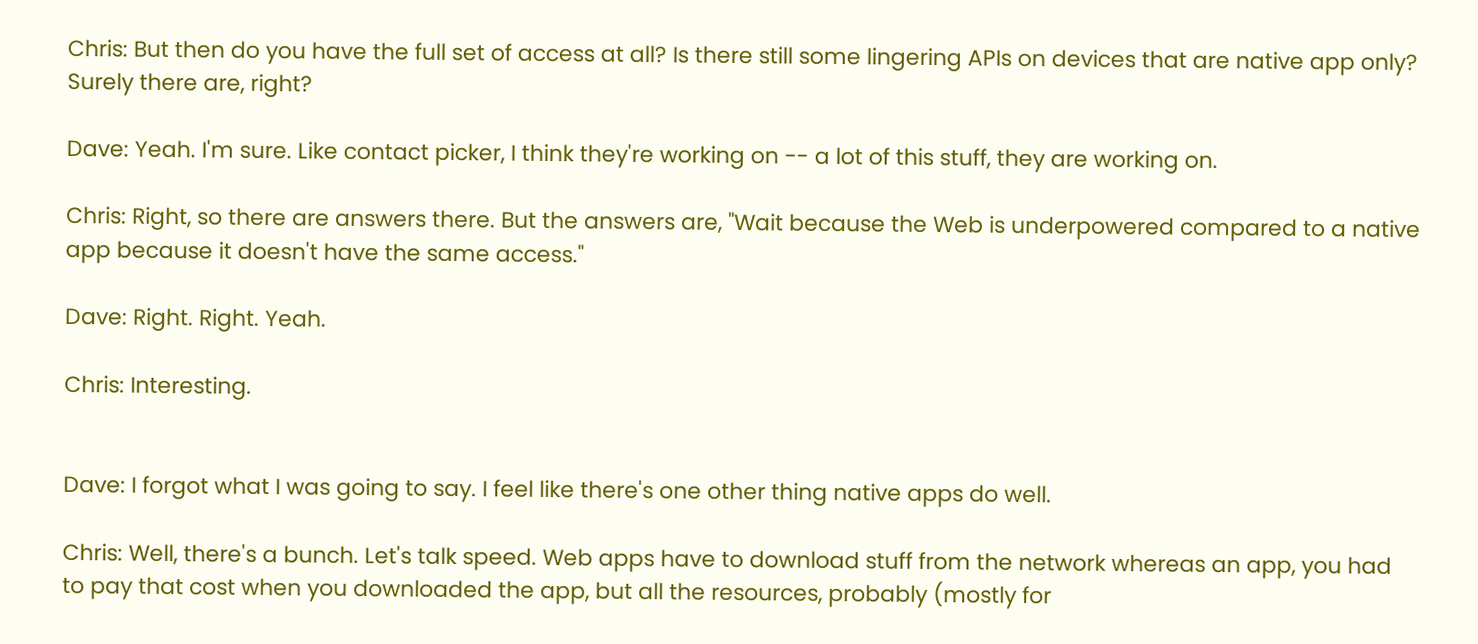Chris: But then do you have the full set of access at all? Is there still some lingering APIs on devices that are native app only? Surely there are, right?

Dave: Yeah. I'm sure. Like contact picker, I think they're working on -- a lot of this stuff, they are working on.

Chris: Right, so there are answers there. But the answers are, "Wait because the Web is underpowered compared to a native app because it doesn't have the same access."

Dave: Right. Right. Yeah.

Chris: Interesting.


Dave: I forgot what I was going to say. I feel like there's one other thing native apps do well.

Chris: Well, there's a bunch. Let's talk speed. Web apps have to download stuff from the network whereas an app, you had to pay that cost when you downloaded the app, but all the resources, probably (mostly for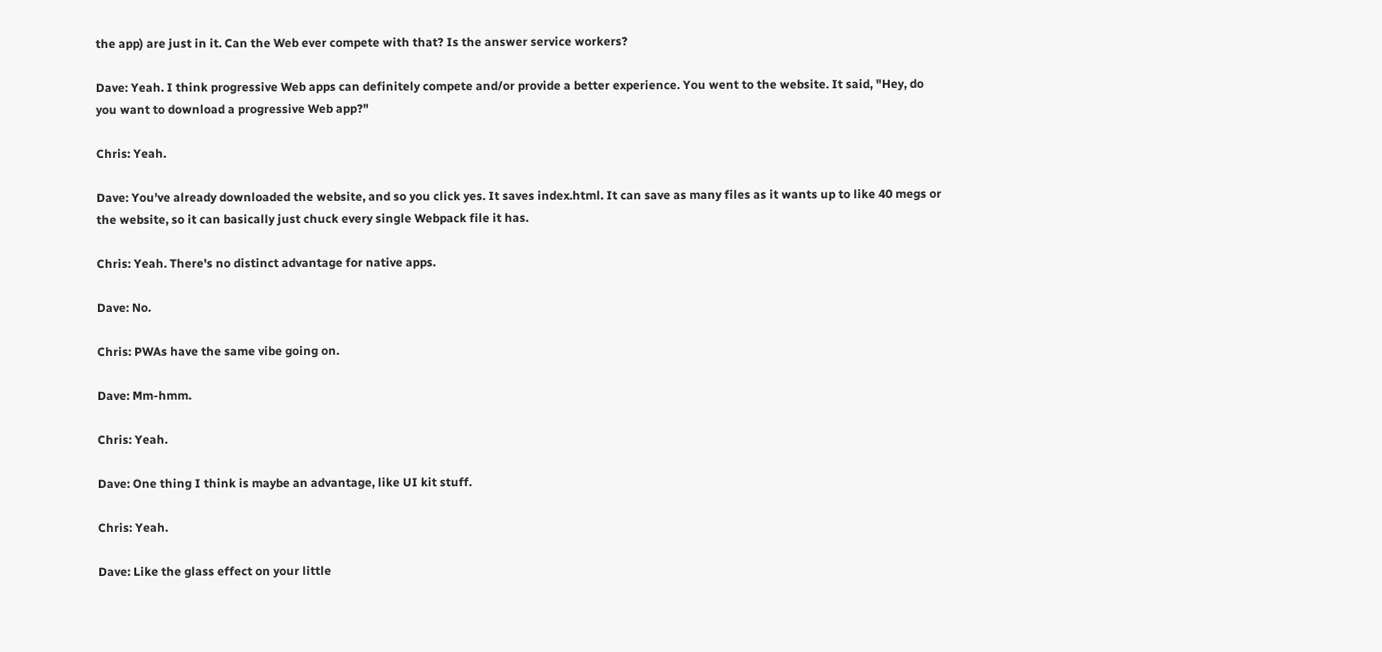the app) are just in it. Can the Web ever compete with that? Is the answer service workers?

Dave: Yeah. I think progressive Web apps can definitely compete and/or provide a better experience. You went to the website. It said, "Hey, do you want to download a progressive Web app?"

Chris: Yeah.

Dave: You've already downloaded the website, and so you click yes. It saves index.html. It can save as many files as it wants up to like 40 megs or the website, so it can basically just chuck every single Webpack file it has.

Chris: Yeah. There's no distinct advantage for native apps.

Dave: No.

Chris: PWAs have the same vibe going on.

Dave: Mm-hmm.

Chris: Yeah.

Dave: One thing I think is maybe an advantage, like UI kit stuff.

Chris: Yeah.

Dave: Like the glass effect on your little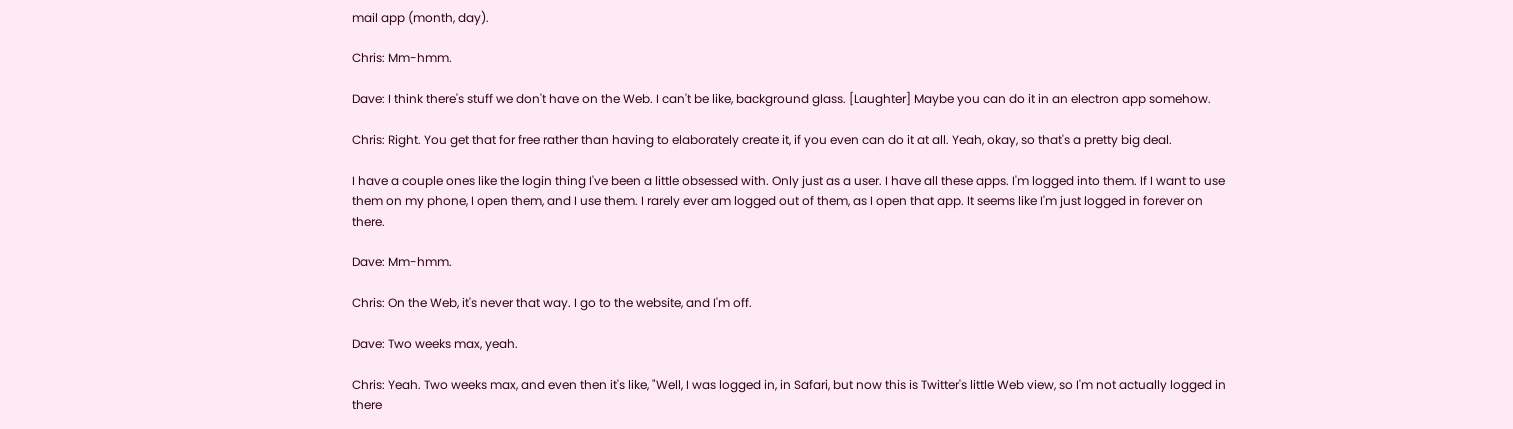mail app (month, day).

Chris: Mm-hmm.

Dave: I think there's stuff we don't have on the Web. I can't be like, background glass. [Laughter] Maybe you can do it in an electron app somehow.

Chris: Right. You get that for free rather than having to elaborately create it, if you even can do it at all. Yeah, okay, so that's a pretty big deal.

I have a couple ones like the login thing I've been a little obsessed with. Only just as a user. I have all these apps. I'm logged into them. If I want to use them on my phone, I open them, and I use them. I rarely ever am logged out of them, as I open that app. It seems like I'm just logged in forever on there.

Dave: Mm-hmm.

Chris: On the Web, it's never that way. I go to the website, and I'm off.

Dave: Two weeks max, yeah.

Chris: Yeah. Two weeks max, and even then it's like, "Well, I was logged in, in Safari, but now this is Twitter's little Web view, so I'm not actually logged in there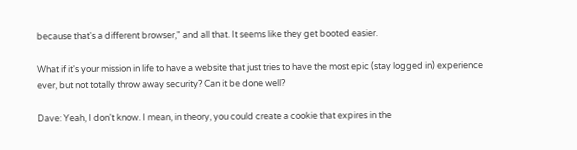because that's a different browser," and all that. It seems like they get booted easier.

What if it's your mission in life to have a website that just tries to have the most epic (stay logged in) experience ever, but not totally throw away security? Can it be done well?

Dave: Yeah, I don't know. I mean, in theory, you could create a cookie that expires in the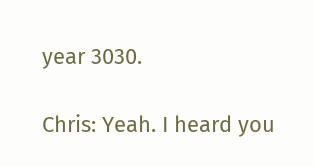year 3030.

Chris: Yeah. I heard you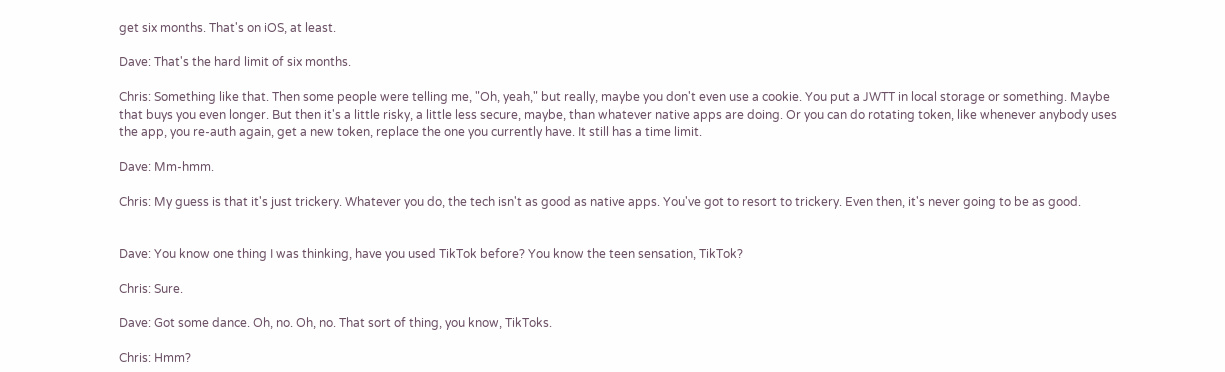get six months. That's on iOS, at least.

Dave: That's the hard limit of six months.

Chris: Something like that. Then some people were telling me, "Oh, yeah," but really, maybe you don't even use a cookie. You put a JWTT in local storage or something. Maybe that buys you even longer. But then it's a little risky, a little less secure, maybe, than whatever native apps are doing. Or you can do rotating token, like whenever anybody uses the app, you re-auth again, get a new token, replace the one you currently have. It still has a time limit.

Dave: Mm-hmm.

Chris: My guess is that it's just trickery. Whatever you do, the tech isn't as good as native apps. You've got to resort to trickery. Even then, it's never going to be as good.


Dave: You know one thing I was thinking, have you used TikTok before? You know the teen sensation, TikTok?

Chris: Sure.

Dave: Got some dance. Oh, no. Oh, no. That sort of thing, you know, TikToks.

Chris: Hmm?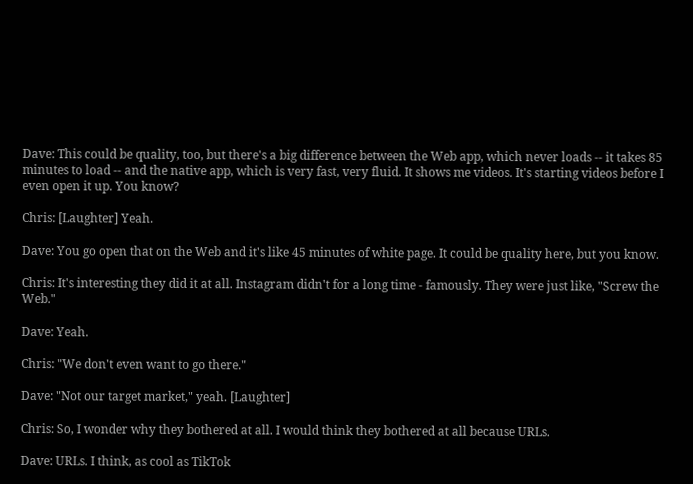Dave: This could be quality, too, but there's a big difference between the Web app, which never loads -- it takes 85 minutes to load -- and the native app, which is very fast, very fluid. It shows me videos. It's starting videos before I even open it up. You know?

Chris: [Laughter] Yeah.

Dave: You go open that on the Web and it's like 45 minutes of white page. It could be quality here, but you know.

Chris: It's interesting they did it at all. Instagram didn't for a long time - famously. They were just like, "Screw the Web."

Dave: Yeah.

Chris: "We don't even want to go there."

Dave: "Not our target market," yeah. [Laughter]

Chris: So, I wonder why they bothered at all. I would think they bothered at all because URLs.

Dave: URLs. I think, as cool as TikTok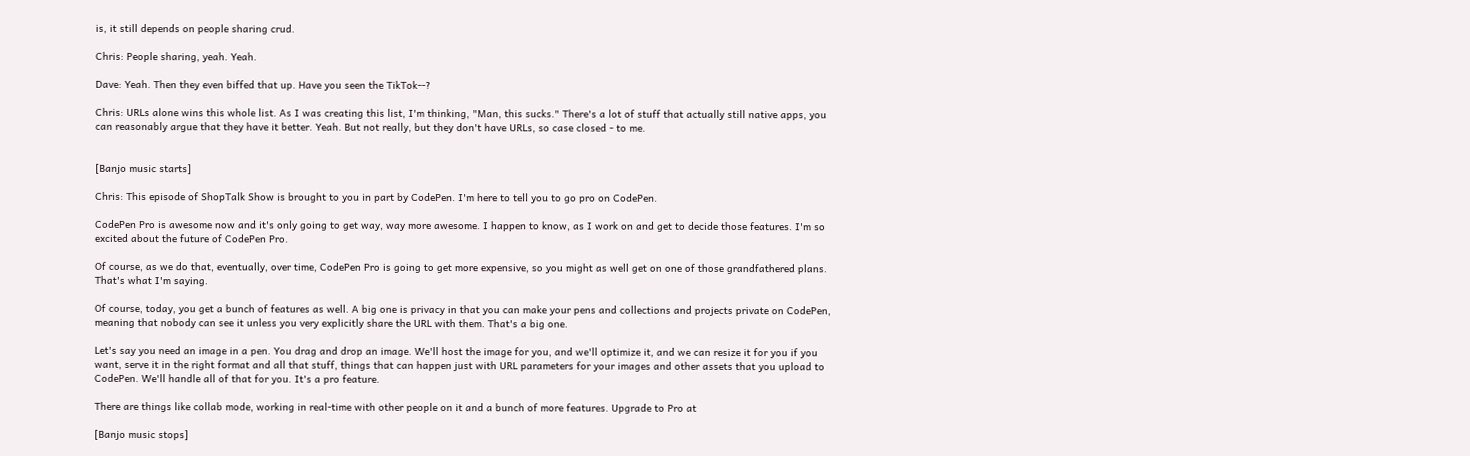is, it still depends on people sharing crud.

Chris: People sharing, yeah. Yeah.

Dave: Yeah. Then they even biffed that up. Have you seen the TikTok--?

Chris: URLs alone wins this whole list. As I was creating this list, I'm thinking, "Man, this sucks." There's a lot of stuff that actually still native apps, you can reasonably argue that they have it better. Yeah. But not really, but they don't have URLs, so case closed - to me.


[Banjo music starts]

Chris: This episode of ShopTalk Show is brought to you in part by CodePen. I'm here to tell you to go pro on CodePen.

CodePen Pro is awesome now and it's only going to get way, way more awesome. I happen to know, as I work on and get to decide those features. I'm so excited about the future of CodePen Pro.

Of course, as we do that, eventually, over time, CodePen Pro is going to get more expensive, so you might as well get on one of those grandfathered plans. That's what I'm saying.

Of course, today, you get a bunch of features as well. A big one is privacy in that you can make your pens and collections and projects private on CodePen, meaning that nobody can see it unless you very explicitly share the URL with them. That's a big one.

Let's say you need an image in a pen. You drag and drop an image. We'll host the image for you, and we'll optimize it, and we can resize it for you if you want, serve it in the right format and all that stuff, things that can happen just with URL parameters for your images and other assets that you upload to CodePen. We'll handle all of that for you. It's a pro feature.

There are things like collab mode, working in real-time with other people on it and a bunch of more features. Upgrade to Pro at

[Banjo music stops]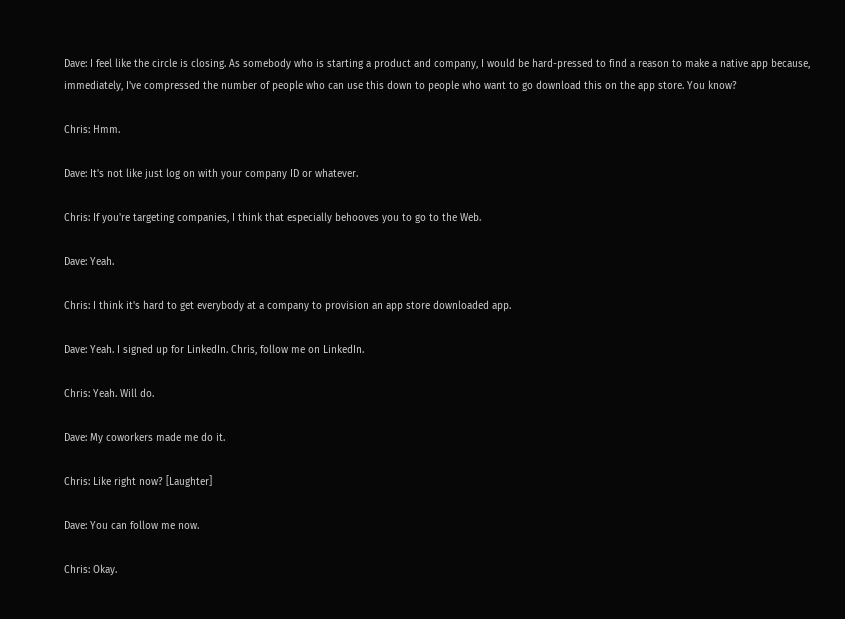Dave: I feel like the circle is closing. As somebody who is starting a product and company, I would be hard-pressed to find a reason to make a native app because, immediately, I've compressed the number of people who can use this down to people who want to go download this on the app store. You know?

Chris: Hmm.

Dave: It's not like just log on with your company ID or whatever.

Chris: If you're targeting companies, I think that especially behooves you to go to the Web.

Dave: Yeah.

Chris: I think it's hard to get everybody at a company to provision an app store downloaded app.

Dave: Yeah. I signed up for LinkedIn. Chris, follow me on LinkedIn.

Chris: Yeah. Will do.

Dave: My coworkers made me do it.

Chris: Like right now? [Laughter]

Dave: You can follow me now.

Chris: Okay.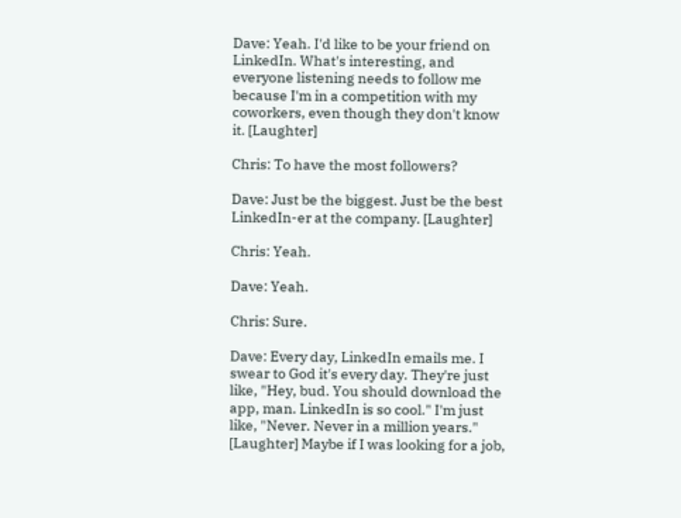Dave: Yeah. I'd like to be your friend on LinkedIn. What's interesting, and everyone listening needs to follow me because I'm in a competition with my coworkers, even though they don't know it. [Laughter]

Chris: To have the most followers?

Dave: Just be the biggest. Just be the best LinkedIn-er at the company. [Laughter]

Chris: Yeah.

Dave: Yeah.

Chris: Sure.

Dave: Every day, LinkedIn emails me. I swear to God it's every day. They're just like, "Hey, bud. You should download the app, man. LinkedIn is so cool." I'm just like, "Never. Never in a million years." [Laughter] Maybe if I was looking for a job,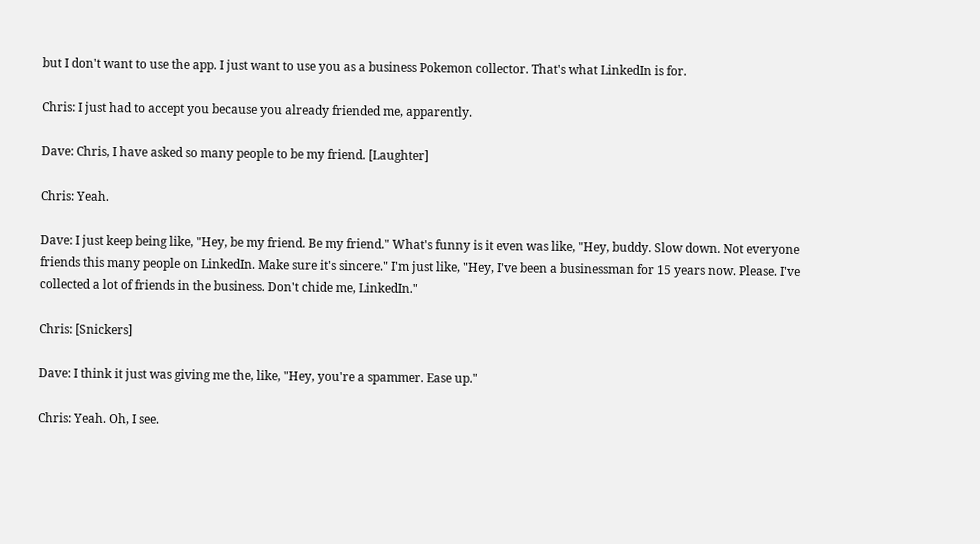but I don't want to use the app. I just want to use you as a business Pokemon collector. That's what LinkedIn is for.

Chris: I just had to accept you because you already friended me, apparently.

Dave: Chris, I have asked so many people to be my friend. [Laughter]

Chris: Yeah.

Dave: I just keep being like, "Hey, be my friend. Be my friend." What's funny is it even was like, "Hey, buddy. Slow down. Not everyone friends this many people on LinkedIn. Make sure it's sincere." I'm just like, "Hey, I've been a businessman for 15 years now. Please. I've collected a lot of friends in the business. Don't chide me, LinkedIn."

Chris: [Snickers]

Dave: I think it just was giving me the, like, "Hey, you're a spammer. Ease up."

Chris: Yeah. Oh, I see.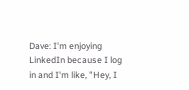Dave: I'm enjoying LinkedIn because I log in and I'm like, "Hey, I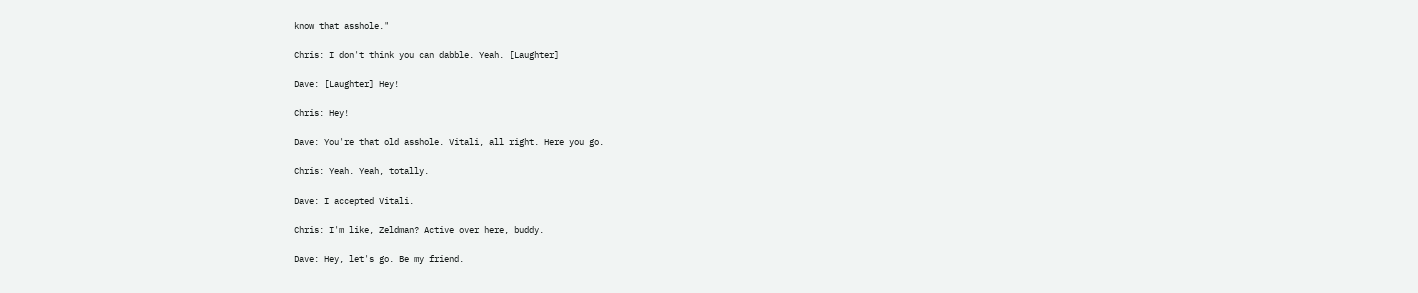know that asshole."

Chris: I don't think you can dabble. Yeah. [Laughter]

Dave: [Laughter] Hey!

Chris: Hey!

Dave: You're that old asshole. Vitali, all right. Here you go.

Chris: Yeah. Yeah, totally.

Dave: I accepted Vitali.

Chris: I'm like, Zeldman? Active over here, buddy.

Dave: Hey, let's go. Be my friend.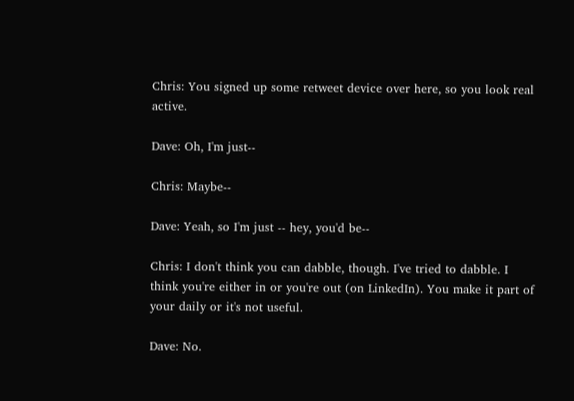Chris: You signed up some retweet device over here, so you look real active.

Dave: Oh, I'm just--

Chris: Maybe--

Dave: Yeah, so I'm just -- hey, you'd be--

Chris: I don't think you can dabble, though. I've tried to dabble. I think you're either in or you're out (on LinkedIn). You make it part of your daily or it's not useful.

Dave: No.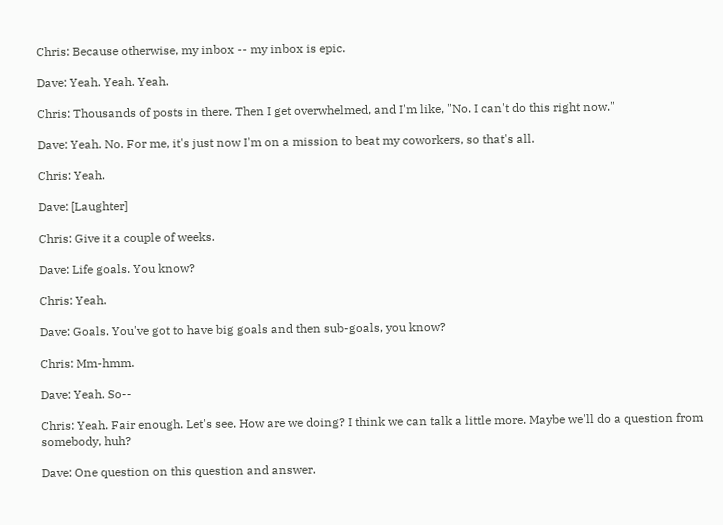Chris: Because otherwise, my inbox -- my inbox is epic.

Dave: Yeah. Yeah. Yeah.

Chris: Thousands of posts in there. Then I get overwhelmed, and I'm like, "No. I can't do this right now."

Dave: Yeah. No. For me, it's just now I'm on a mission to beat my coworkers, so that's all.

Chris: Yeah.

Dave: [Laughter]

Chris: Give it a couple of weeks.

Dave: Life goals. You know?

Chris: Yeah.

Dave: Goals. You've got to have big goals and then sub-goals, you know?

Chris: Mm-hmm.

Dave: Yeah. So--

Chris: Yeah. Fair enough. Let's see. How are we doing? I think we can talk a little more. Maybe we'll do a question from somebody, huh?

Dave: One question on this question and answer.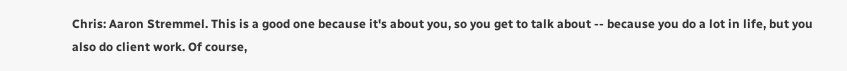Chris: Aaron Stremmel. This is a good one because it's about you, so you get to talk about -- because you do a lot in life, but you also do client work. Of course,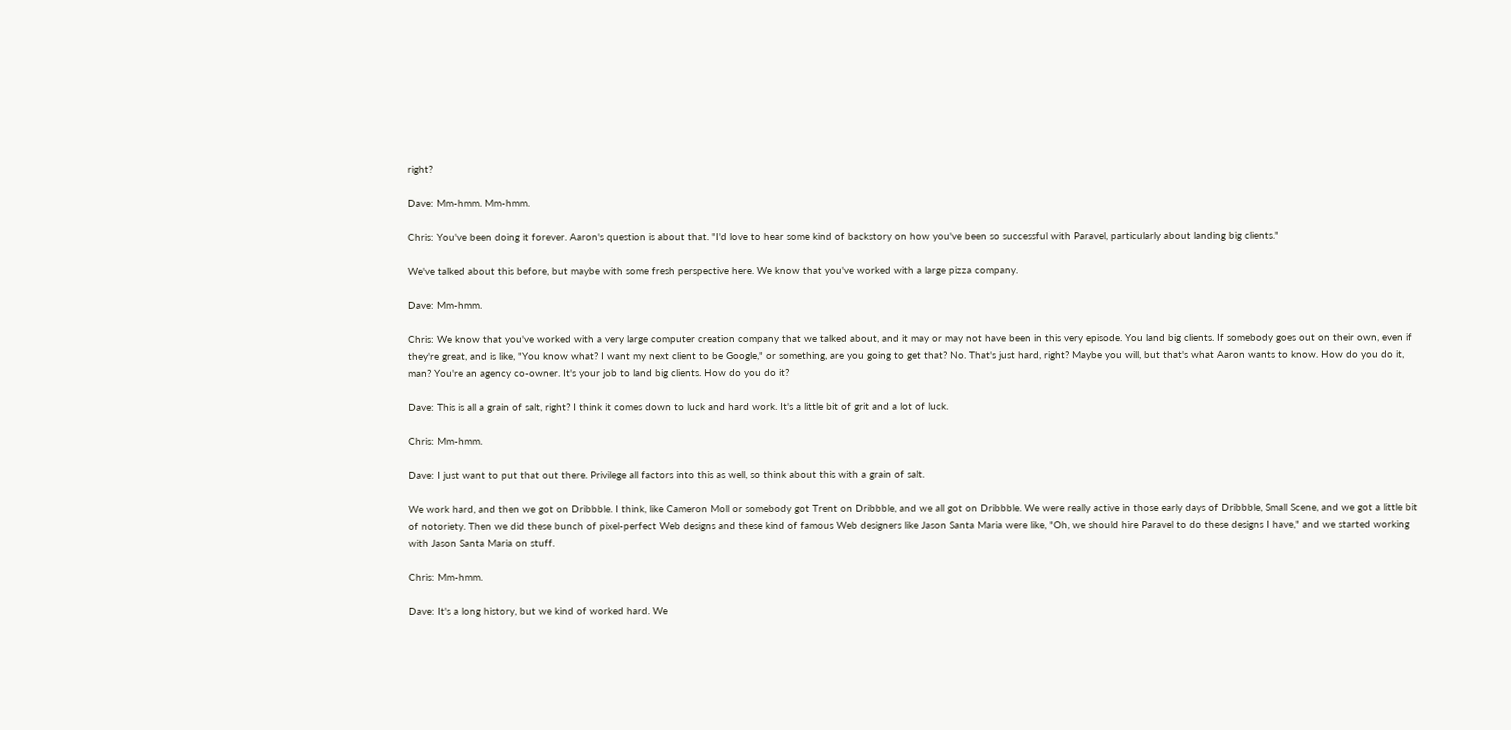right?

Dave: Mm-hmm. Mm-hmm.

Chris: You've been doing it forever. Aaron's question is about that. "I'd love to hear some kind of backstory on how you've been so successful with Paravel, particularly about landing big clients."

We've talked about this before, but maybe with some fresh perspective here. We know that you've worked with a large pizza company.

Dave: Mm-hmm.

Chris: We know that you've worked with a very large computer creation company that we talked about, and it may or may not have been in this very episode. You land big clients. If somebody goes out on their own, even if they're great, and is like, "You know what? I want my next client to be Google," or something, are you going to get that? No. That's just hard, right? Maybe you will, but that's what Aaron wants to know. How do you do it, man? You're an agency co-owner. It's your job to land big clients. How do you do it?

Dave: This is all a grain of salt, right? I think it comes down to luck and hard work. It's a little bit of grit and a lot of luck.

Chris: Mm-hmm.

Dave: I just want to put that out there. Privilege all factors into this as well, so think about this with a grain of salt.

We work hard, and then we got on Dribbble. I think, like Cameron Moll or somebody got Trent on Dribbble, and we all got on Dribbble. We were really active in those early days of Dribbble, Small Scene, and we got a little bit of notoriety. Then we did these bunch of pixel-perfect Web designs and these kind of famous Web designers like Jason Santa Maria were like, "Oh, we should hire Paravel to do these designs I have," and we started working with Jason Santa Maria on stuff.

Chris: Mm-hmm.

Dave: It's a long history, but we kind of worked hard. We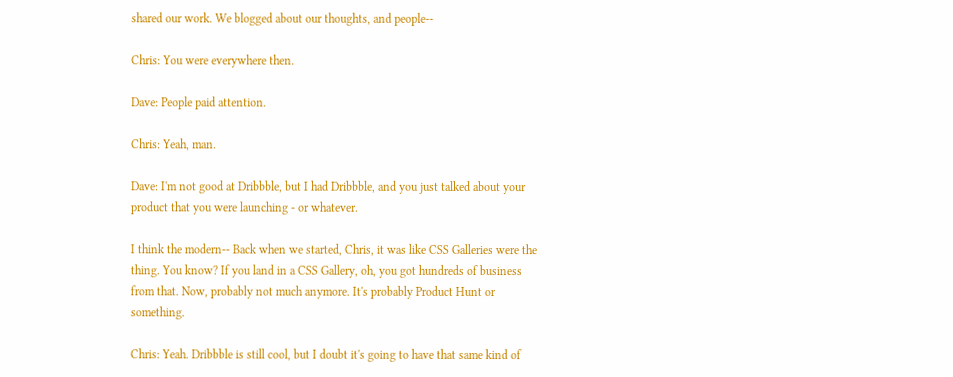shared our work. We blogged about our thoughts, and people--

Chris: You were everywhere then.

Dave: People paid attention.

Chris: Yeah, man.

Dave: I'm not good at Dribbble, but I had Dribbble, and you just talked about your product that you were launching - or whatever.

I think the modern-- Back when we started, Chris, it was like CSS Galleries were the thing. You know? If you land in a CSS Gallery, oh, you got hundreds of business from that. Now, probably not much anymore. It's probably Product Hunt or something.

Chris: Yeah. Dribbble is still cool, but I doubt it's going to have that same kind of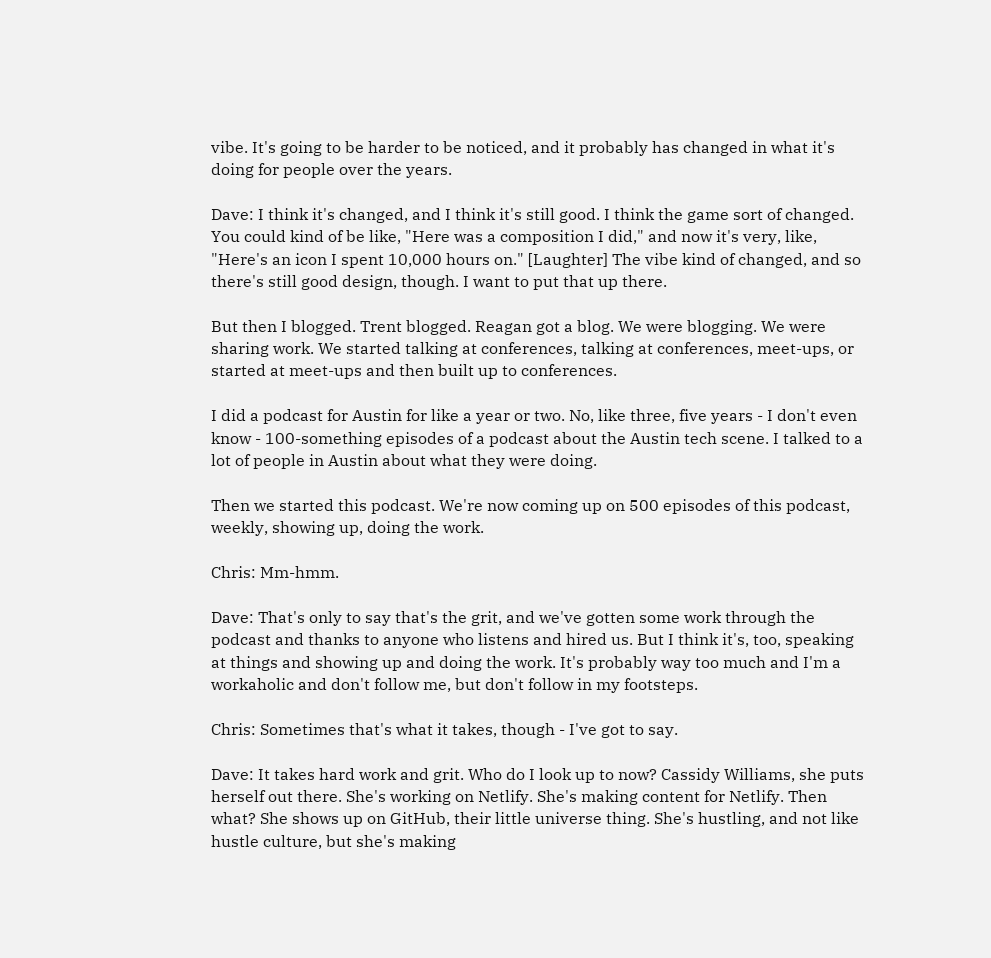vibe. It's going to be harder to be noticed, and it probably has changed in what it's doing for people over the years.

Dave: I think it's changed, and I think it's still good. I think the game sort of changed. You could kind of be like, "Here was a composition I did," and now it's very, like, "Here's an icon I spent 10,000 hours on." [Laughter] The vibe kind of changed, and so there's still good design, though. I want to put that up there.

But then I blogged. Trent blogged. Reagan got a blog. We were blogging. We were sharing work. We started talking at conferences, talking at conferences, meet-ups, or started at meet-ups and then built up to conferences.

I did a podcast for Austin for like a year or two. No, like three, five years - I don't even know - 100-something episodes of a podcast about the Austin tech scene. I talked to a lot of people in Austin about what they were doing.

Then we started this podcast. We're now coming up on 500 episodes of this podcast, weekly, showing up, doing the work.

Chris: Mm-hmm.

Dave: That's only to say that's the grit, and we've gotten some work through the podcast and thanks to anyone who listens and hired us. But I think it's, too, speaking at things and showing up and doing the work. It's probably way too much and I'm a workaholic and don't follow me, but don't follow in my footsteps.

Chris: Sometimes that's what it takes, though - I've got to say.

Dave: It takes hard work and grit. Who do I look up to now? Cassidy Williams, she puts herself out there. She's working on Netlify. She's making content for Netlify. Then what? She shows up on GitHub, their little universe thing. She's hustling, and not like hustle culture, but she's making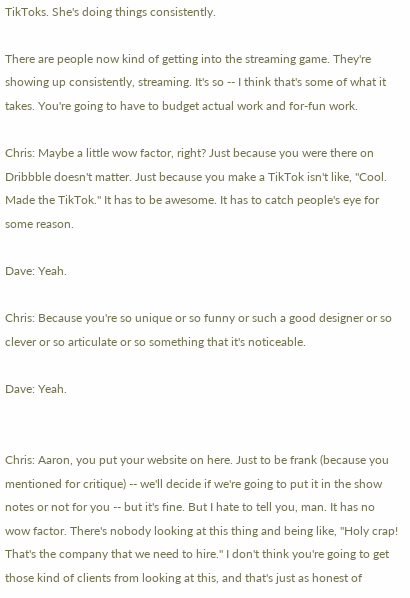TikToks. She's doing things consistently.

There are people now kind of getting into the streaming game. They're showing up consistently, streaming. It's so -- I think that's some of what it takes. You're going to have to budget actual work and for-fun work.

Chris: Maybe a little wow factor, right? Just because you were there on Dribbble doesn't matter. Just because you make a TikTok isn't like, "Cool. Made the TikTok." It has to be awesome. It has to catch people's eye for some reason.

Dave: Yeah.

Chris: Because you're so unique or so funny or such a good designer or so clever or so articulate or so something that it's noticeable.

Dave: Yeah.


Chris: Aaron, you put your website on here. Just to be frank (because you mentioned for critique) -- we'll decide if we're going to put it in the show notes or not for you -- but it's fine. But I hate to tell you, man. It has no wow factor. There's nobody looking at this thing and being like, "Holy crap! That's the company that we need to hire." I don't think you're going to get those kind of clients from looking at this, and that's just as honest of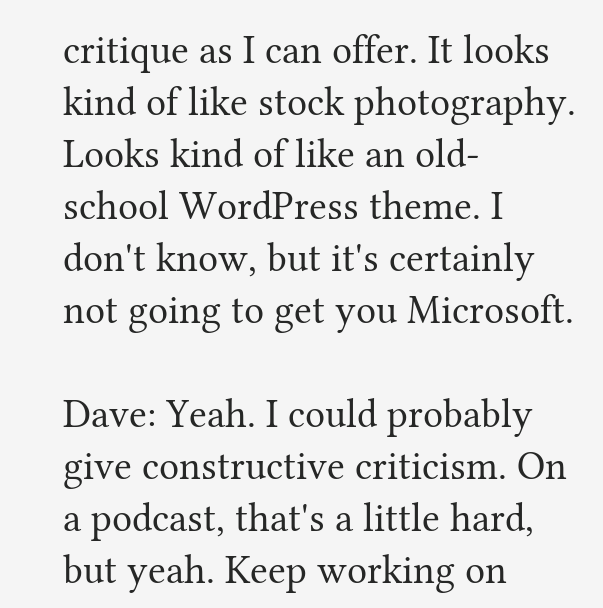critique as I can offer. It looks kind of like stock photography. Looks kind of like an old-school WordPress theme. I don't know, but it's certainly not going to get you Microsoft.

Dave: Yeah. I could probably give constructive criticism. On a podcast, that's a little hard, but yeah. Keep working on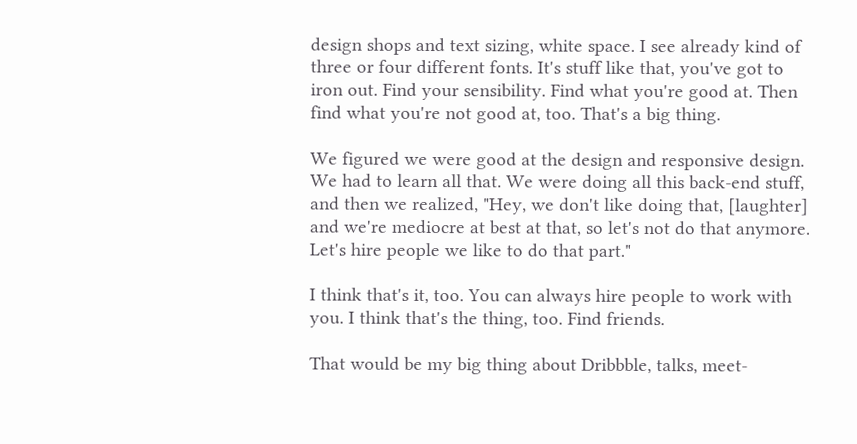design shops and text sizing, white space. I see already kind of three or four different fonts. It's stuff like that, you've got to iron out. Find your sensibility. Find what you're good at. Then find what you're not good at, too. That's a big thing.

We figured we were good at the design and responsive design. We had to learn all that. We were doing all this back-end stuff, and then we realized, "Hey, we don't like doing that, [laughter] and we're mediocre at best at that, so let's not do that anymore. Let's hire people we like to do that part."

I think that's it, too. You can always hire people to work with you. I think that's the thing, too. Find friends.

That would be my big thing about Dribbble, talks, meet-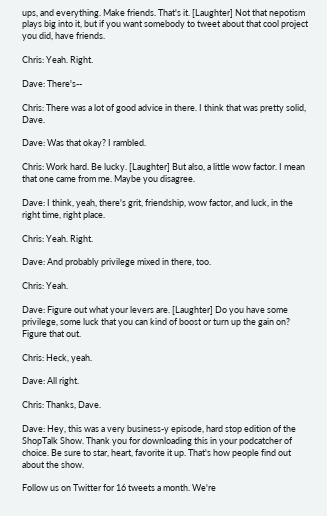ups, and everything. Make friends. That's it. [Laughter] Not that nepotism plays big into it, but if you want somebody to tweet about that cool project you did, have friends.

Chris: Yeah. Right.

Dave: There's--

Chris: There was a lot of good advice in there. I think that was pretty solid, Dave.

Dave: Was that okay? I rambled.

Chris: Work hard. Be lucky. [Laughter] But also, a little wow factor. I mean that one came from me. Maybe you disagree.

Dave: I think, yeah, there's grit, friendship, wow factor, and luck, in the right time, right place.

Chris: Yeah. Right.

Dave: And probably privilege mixed in there, too.

Chris: Yeah.

Dave: Figure out what your levers are. [Laughter] Do you have some privilege, some luck that you can kind of boost or turn up the gain on? Figure that out.

Chris: Heck, yeah.

Dave: All right.

Chris: Thanks, Dave.

Dave: Hey, this was a very business-y episode, hard stop edition of the ShopTalk Show. Thank you for downloading this in your podcatcher of choice. Be sure to star, heart, favorite it up. That's how people find out about the show.

Follow us on Twitter for 16 tweets a month. We're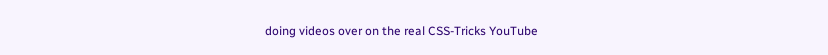doing videos over on the real CSS-Tricks YouTube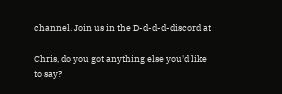channel. Join us in the D-d-d-d-discord at

Chris, do you got anything else you'd like to say?